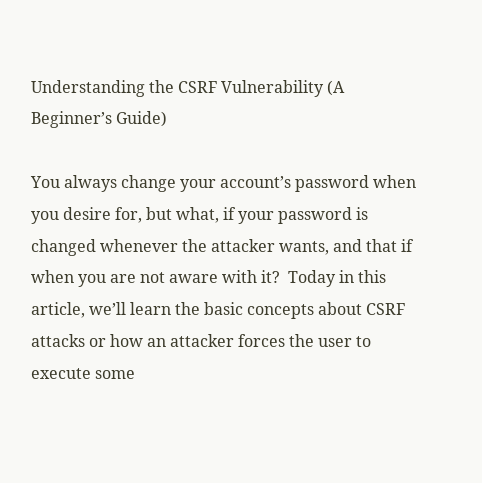Understanding the CSRF Vulnerability (A Beginner’s Guide)

You always change your account’s password when you desire for, but what, if your password is changed whenever the attacker wants, and that if when you are not aware with it?  Today in this article, we’ll learn the basic concepts about CSRF attacks or how an attacker forces the user to execute some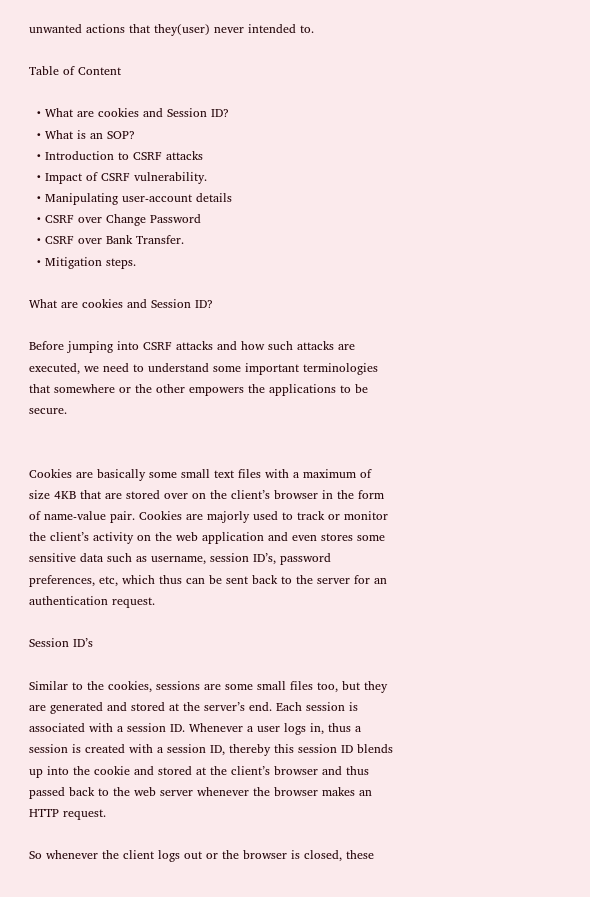unwanted actions that they(user) never intended to.

Table of Content

  • What are cookies and Session ID?
  • What is an SOP?
  • Introduction to CSRF attacks
  • Impact of CSRF vulnerability.
  • Manipulating user-account details
  • CSRF over Change Password
  • CSRF over Bank Transfer.
  • Mitigation steps.

What are cookies and Session ID?

Before jumping into CSRF attacks and how such attacks are executed, we need to understand some important terminologies that somewhere or the other empowers the applications to be secure.


Cookies are basically some small text files with a maximum of size 4KB that are stored over on the client’s browser in the form of name-value pair. Cookies are majorly used to track or monitor the client’s activity on the web application and even stores some sensitive data such as username, session ID’s, password preferences, etc, which thus can be sent back to the server for an authentication request.

Session ID’s

Similar to the cookies, sessions are some small files too, but they are generated and stored at the server’s end. Each session is associated with a session ID. Whenever a user logs in, thus a session is created with a session ID, thereby this session ID blends up into the cookie and stored at the client’s browser and thus passed back to the web server whenever the browser makes an HTTP request.

So whenever the client logs out or the browser is closed, these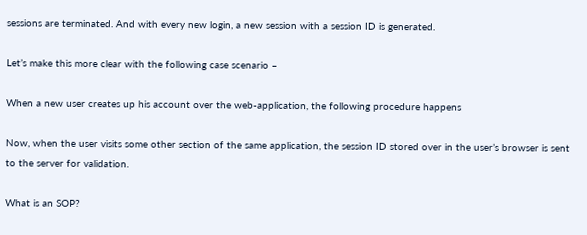sessions are terminated. And with every new login, a new session with a session ID is generated.

Let’s make this more clear with the following case scenario –

When a new user creates up his account over the web-application, the following procedure happens

Now, when the user visits some other section of the same application, the session ID stored over in the user’s browser is sent to the server for validation.

What is an SOP?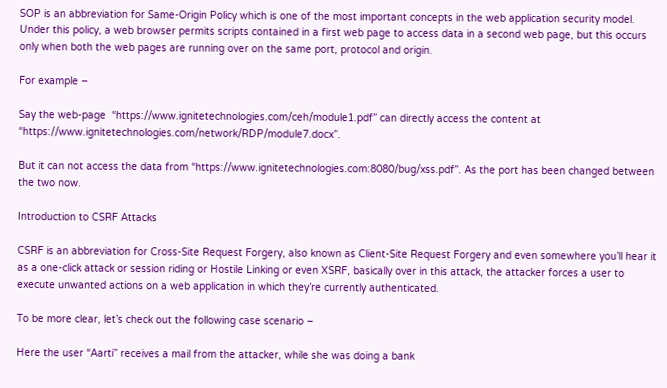SOP is an abbreviation for Same-Origin Policy which is one of the most important concepts in the web application security model. Under this policy, a web browser permits scripts contained in a first web page to access data in a second web page, but this occurs only when both the web pages are running over on the same port, protocol and origin.

For example –

Say the web-page  “https://www.ignitetechnologies.com/ceh/module1.pdf” can directly access the content at “https://www.ignitetechnologies.com/network/RDP/module7.docx”.

But it can not access the data from “https://www.ignitetechnologies.com:8080/bug/xss.pdf”. As the port has been changed between the two now.

Introduction to CSRF Attacks

CSRF is an abbreviation for Cross-Site Request Forgery, also known as Client-Site Request Forgery and even somewhere you’ll hear it as a one-click attack or session riding or Hostile Linking or even XSRF, basically over in this attack, the attacker forces a user to execute unwanted actions on a web application in which they’re currently authenticated.

To be more clear, let’s check out the following case scenario –

Here the user “Aarti” receives a mail from the attacker, while she was doing a bank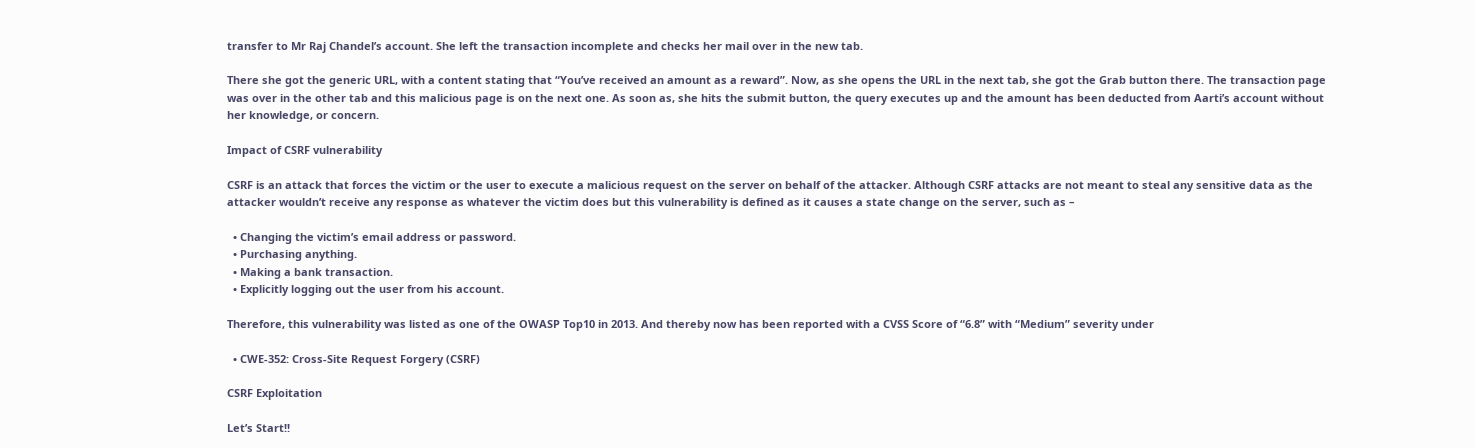transfer to Mr Raj Chandel’s account. She left the transaction incomplete and checks her mail over in the new tab.

There she got the generic URL, with a content stating that “You’ve received an amount as a reward”. Now, as she opens the URL in the next tab, she got the Grab button there. The transaction page was over in the other tab and this malicious page is on the next one. As soon as, she hits the submit button, the query executes up and the amount has been deducted from Aarti’s account without her knowledge, or concern.

Impact of CSRF vulnerability

CSRF is an attack that forces the victim or the user to execute a malicious request on the server on behalf of the attacker. Although CSRF attacks are not meant to steal any sensitive data as the attacker wouldn’t receive any response as whatever the victim does but this vulnerability is defined as it causes a state change on the server, such as –

  • Changing the victim’s email address or password.
  • Purchasing anything.
  • Making a bank transaction.
  • Explicitly logging out the user from his account.

Therefore, this vulnerability was listed as one of the OWASP Top10 in 2013. And thereby now has been reported with a CVSS Score of “6.8” with “Medium” severity under

  • CWE-352: Cross-Site Request Forgery (CSRF)

CSRF Exploitation

Let’s Start!!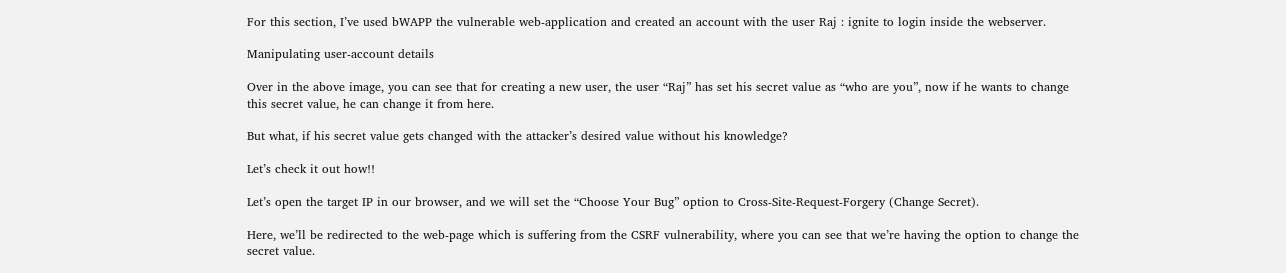For this section, I’ve used bWAPP the vulnerable web-application and created an account with the user Raj : ignite to login inside the webserver.

Manipulating user-account details

Over in the above image, you can see that for creating a new user, the user “Raj” has set his secret value as “who are you”, now if he wants to change this secret value, he can change it from here.

But what, if his secret value gets changed with the attacker’s desired value without his knowledge?

Let’s check it out how!!

Let’s open the target IP in our browser, and we will set the “Choose Your Bug” option to Cross-Site-Request-Forgery (Change Secret).

Here, we’ll be redirected to the web-page which is suffering from the CSRF vulnerability, where you can see that we’re having the option to change the secret value.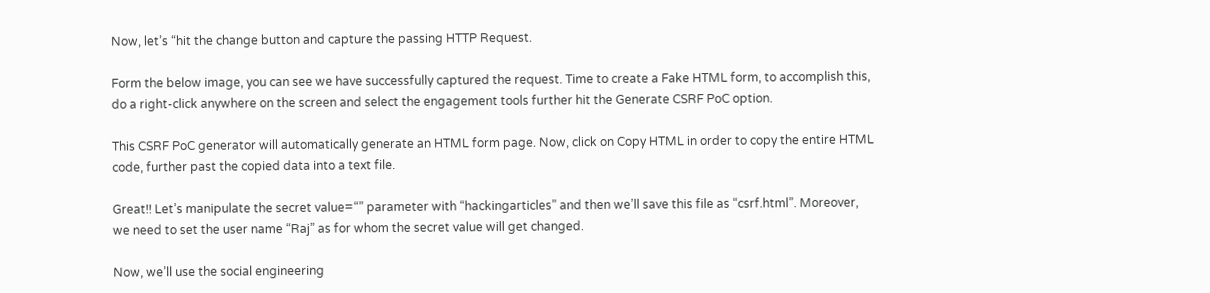Now, let’s “hit the change button and capture the passing HTTP Request.

Form the below image, you can see we have successfully captured the request. Time to create a Fake HTML form, to accomplish this, do a right-click anywhere on the screen and select the engagement tools further hit the Generate CSRF PoC option.

This CSRF PoC generator will automatically generate an HTML form page. Now, click on Copy HTML in order to copy the entire HTML code, further past the copied data into a text file.

Great!! Let’s manipulate the secret value=“” parameter with “hackingarticles” and then we’ll save this file as “csrf.html”. Moreover, we need to set the user name “Raj” as for whom the secret value will get changed.

Now, we’ll use the social engineering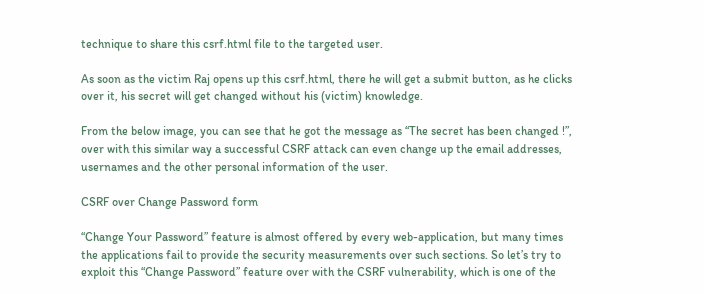technique to share this csrf.html file to the targeted user.

As soon as the victim Raj opens up this csrf.html, there he will get a submit button, as he clicks over it, his secret will get changed without his (victim) knowledge.

From the below image, you can see that he got the message as “The secret has been changed !”, over with this similar way a successful CSRF attack can even change up the email addresses, usernames and the other personal information of the user.

CSRF over Change Password form

“Change Your Password” feature is almost offered by every web-application, but many times the applications fail to provide the security measurements over such sections. So let’s try to exploit this “Change Password” feature over with the CSRF vulnerability, which is one of the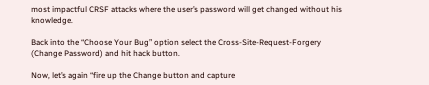most impactful CRSF attacks where the user’s password will get changed without his knowledge.

Back into the “Choose Your Bug” option select the Cross-Site-Request-Forgery (Change Password) and hit hack button.

Now, let’s again “fire up the Change button and capture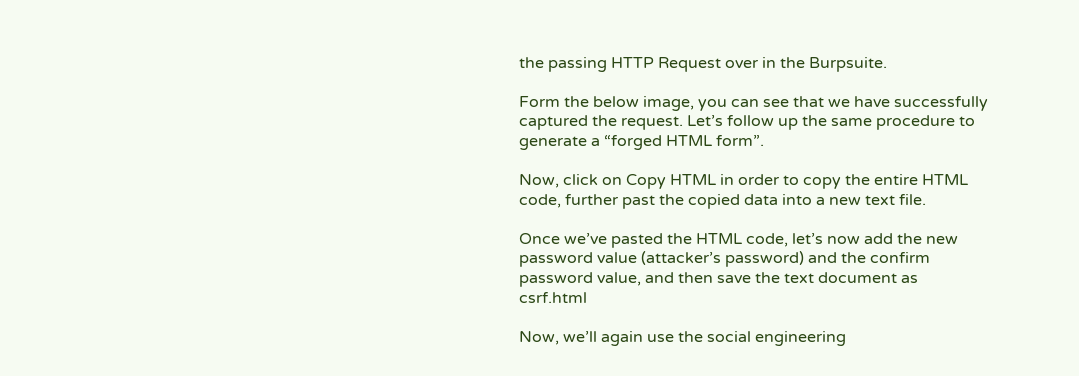the passing HTTP Request over in the Burpsuite.

Form the below image, you can see that we have successfully captured the request. Let’s follow up the same procedure to generate a “forged HTML form”.

Now, click on Copy HTML in order to copy the entire HTML code, further past the copied data into a new text file.

Once we’ve pasted the HTML code, let’s now add the new password value (attacker’s password) and the confirm password value, and then save the text document as csrf.html

Now, we’ll again use the social engineering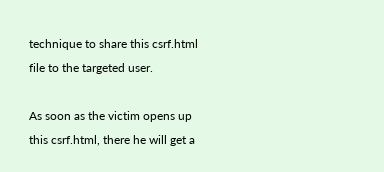technique to share this csrf.html file to the targeted user.

As soon as the victim opens up this csrf.html, there he will get a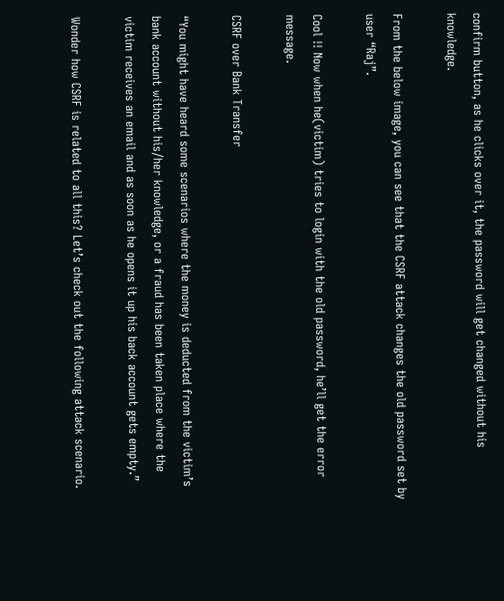confirm button, as he clicks over it, the password will get changed without his knowledge.

From the below image, you can see that the CSRF attack changes the old password set by user “Raj”.

Cool !! Now when he(victim) tries to login with the old password, he’ll get the error message.

CSRF over Bank Transfer

“You might have heard some scenarios where the money is deducted from the victim’s bank account without his/her knowledge, or a fraud has been taken place where the victim receives an email and as soon as he opens it up his back account gets empty.”

Wonder how CSRF is related to all this? Let’s check out the following attack scenario.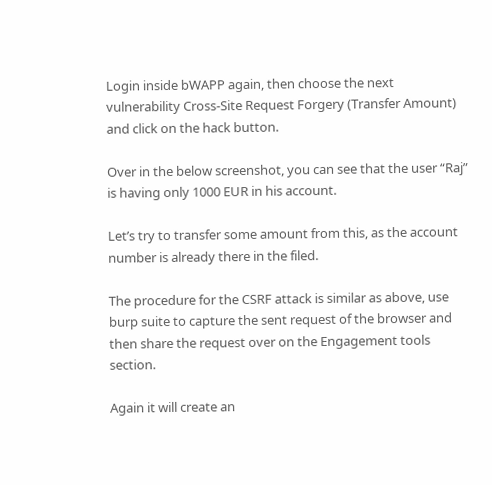Login inside bWAPP again, then choose the next vulnerability Cross-Site Request Forgery (Transfer Amount) and click on the hack button.

Over in the below screenshot, you can see that the user “Raj” is having only 1000 EUR in his account.

Let’s try to transfer some amount from this, as the account number is already there in the filed.

The procedure for the CSRF attack is similar as above, use burp suite to capture the sent request of the browser and then share the request over on the Engagement tools section.

Again it will create an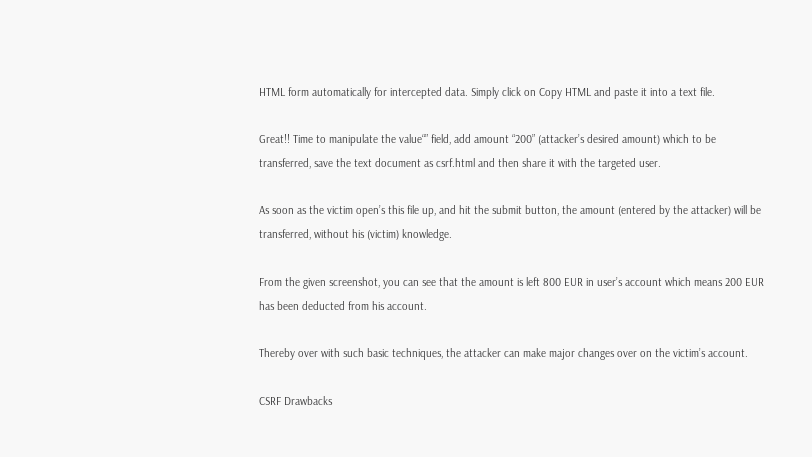HTML form automatically for intercepted data. Simply click on Copy HTML and paste it into a text file.

Great!! Time to manipulate the value“” field, add amount “200” (attacker’s desired amount) which to be transferred, save the text document as csrf.html and then share it with the targeted user.

As soon as the victim open’s this file up, and hit the submit button, the amount (entered by the attacker) will be transferred, without his (victim) knowledge.

From the given screenshot, you can see that the amount is left 800 EUR in user’s account which means 200 EUR has been deducted from his account.

Thereby over with such basic techniques, the attacker can make major changes over on the victim’s account.

CSRF Drawbacks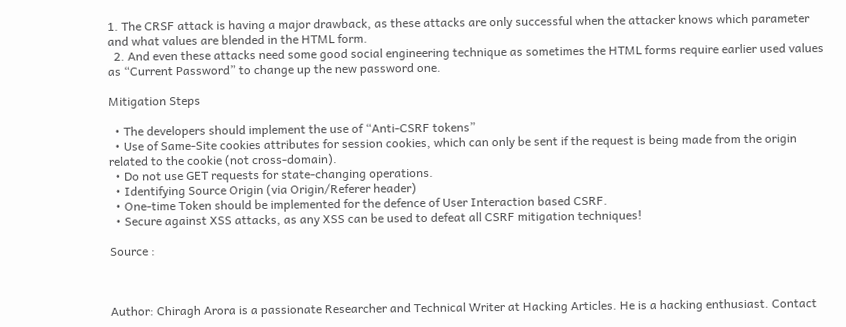1. The CRSF attack is having a major drawback, as these attacks are only successful when the attacker knows which parameter and what values are blended in the HTML form.
  2. And even these attacks need some good social engineering technique as sometimes the HTML forms require earlier used values as “Current Password” to change up the new password one.

Mitigation Steps

  • The developers should implement the use of “Anti-CSRF tokens”
  • Use of Same-Site cookies attributes for session cookies, which can only be sent if the request is being made from the origin related to the cookie (not cross-domain).
  • Do not use GET requests for state-changing operations.
  • Identifying Source Origin (via Origin/Referer header)
  • One-time Token should be implemented for the defence of User Interaction based CSRF.
  • Secure against XSS attacks, as any XSS can be used to defeat all CSRF mitigation techniques!

Source :



Author: Chiragh Arora is a passionate Researcher and Technical Writer at Hacking Articles. He is a hacking enthusiast. Contact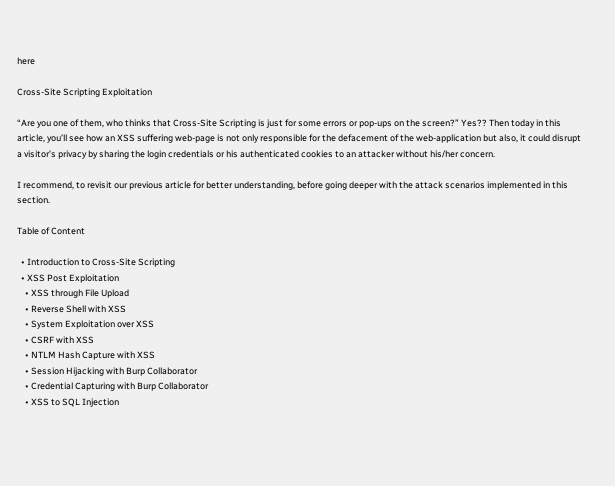here

Cross-Site Scripting Exploitation

“Are you one of them, who thinks that Cross-Site Scripting is just for some errors or pop-ups on the screen?” Yes?? Then today in this article, you’ll see how an XSS suffering web-page is not only responsible for the defacement of the web-application but also, it could disrupt a visitor’s privacy by sharing the login credentials or his authenticated cookies to an attacker without his/her concern.

I recommend, to revisit our previous article for better understanding, before going deeper with the attack scenarios implemented in this section.

Table of Content

  • Introduction to Cross-Site Scripting
  • XSS Post Exploitation
    • XSS through File Upload
    • Reverse Shell with XSS
    • System Exploitation over XSS
    • CSRF with XSS
    • NTLM Hash Capture with XSS
    • Session Hijacking with Burp Collaborator
    • Credential Capturing with Burp Collaborator
    • XSS to SQL Injection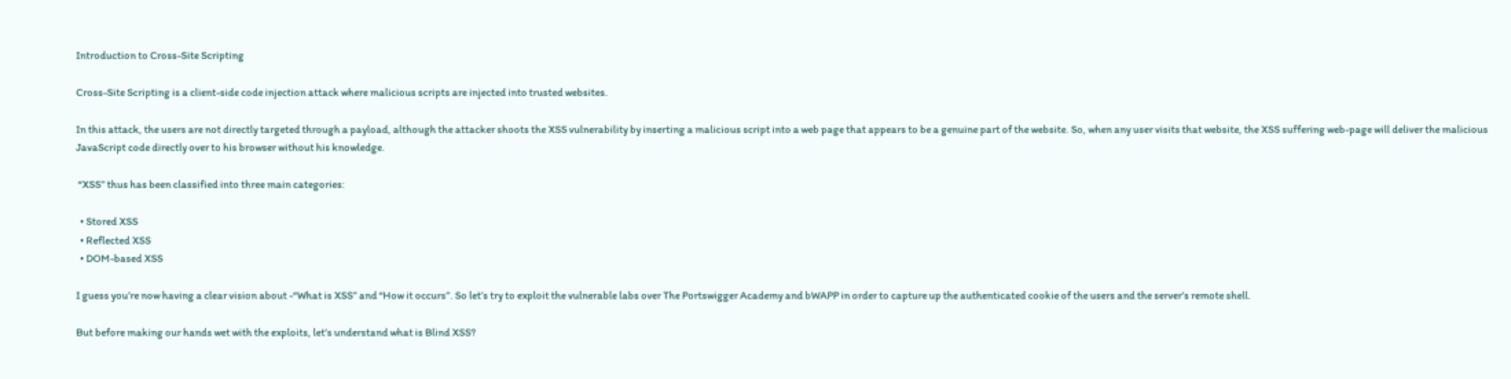Introduction to Cross-Site Scripting

Cross-Site Scripting is a client-side code injection attack where malicious scripts are injected into trusted websites.

In this attack, the users are not directly targeted through a payload, although the attacker shoots the XSS vulnerability by inserting a malicious script into a web page that appears to be a genuine part of the website. So, when any user visits that website, the XSS suffering web-page will deliver the malicious JavaScript code directly over to his browser without his knowledge.

 “XSS” thus has been classified into three main categories:

  • Stored XSS
  • Reflected XSS
  • DOM-based XSS

I guess you’re now having a clear vision about -“What is XSS” and “How it occurs”. So let’s try to exploit the vulnerable labs over The Portswigger Academy and bWAPP in order to capture up the authenticated cookie of the users and the server’s remote shell.

But before making our hands wet with the exploits, let’s understand what is Blind XSS?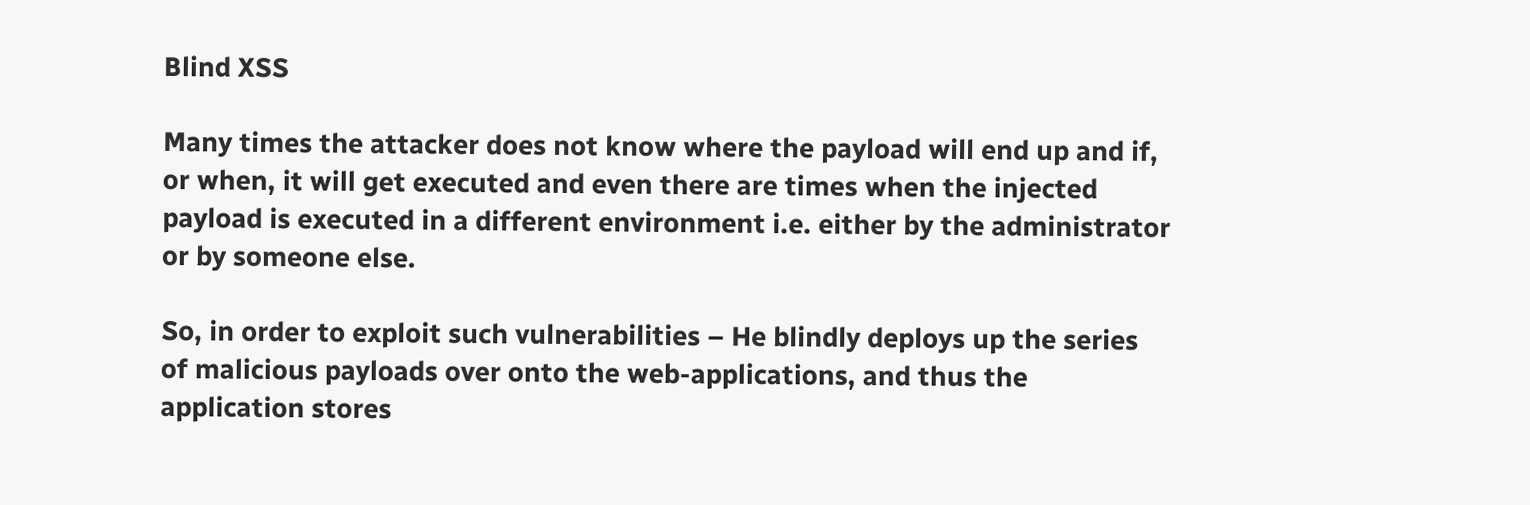Blind XSS

Many times the attacker does not know where the payload will end up and if, or when, it will get executed and even there are times when the injected payload is executed in a different environment i.e. either by the administrator or by someone else.

So, in order to exploit such vulnerabilities – He blindly deploys up the series of malicious payloads over onto the web-applications, and thus the application stores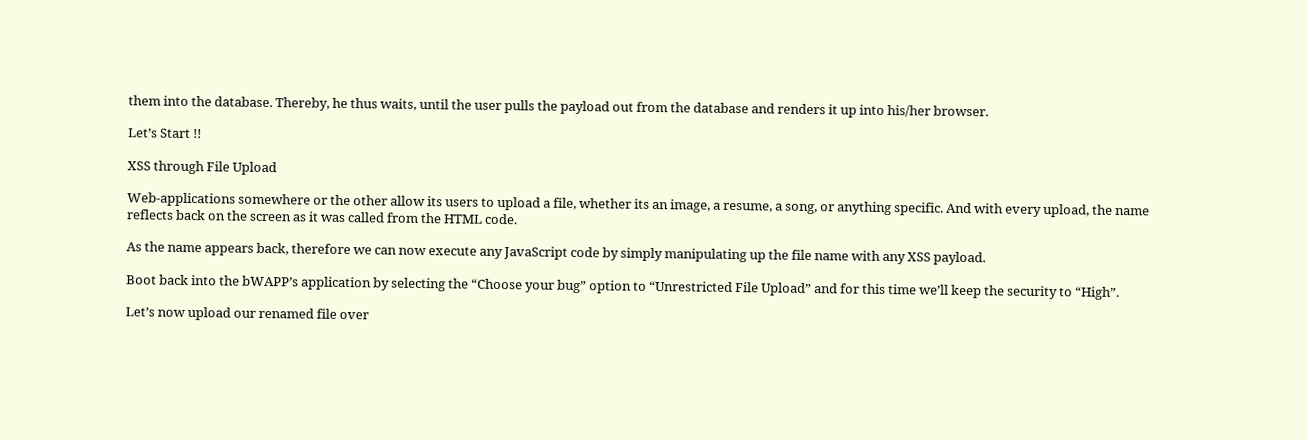them into the database. Thereby, he thus waits, until the user pulls the payload out from the database and renders it up into his/her browser.

Let’s Start !!

XSS through File Upload

Web-applications somewhere or the other allow its users to upload a file, whether its an image, a resume, a song, or anything specific. And with every upload, the name reflects back on the screen as it was called from the HTML code.

As the name appears back, therefore we can now execute any JavaScript code by simply manipulating up the file name with any XSS payload.

Boot back into the bWAPP’s application by selecting the “Choose your bug” option to “Unrestricted File Upload” and for this time we’ll keep the security to “High”.

Let’s now upload our renamed file over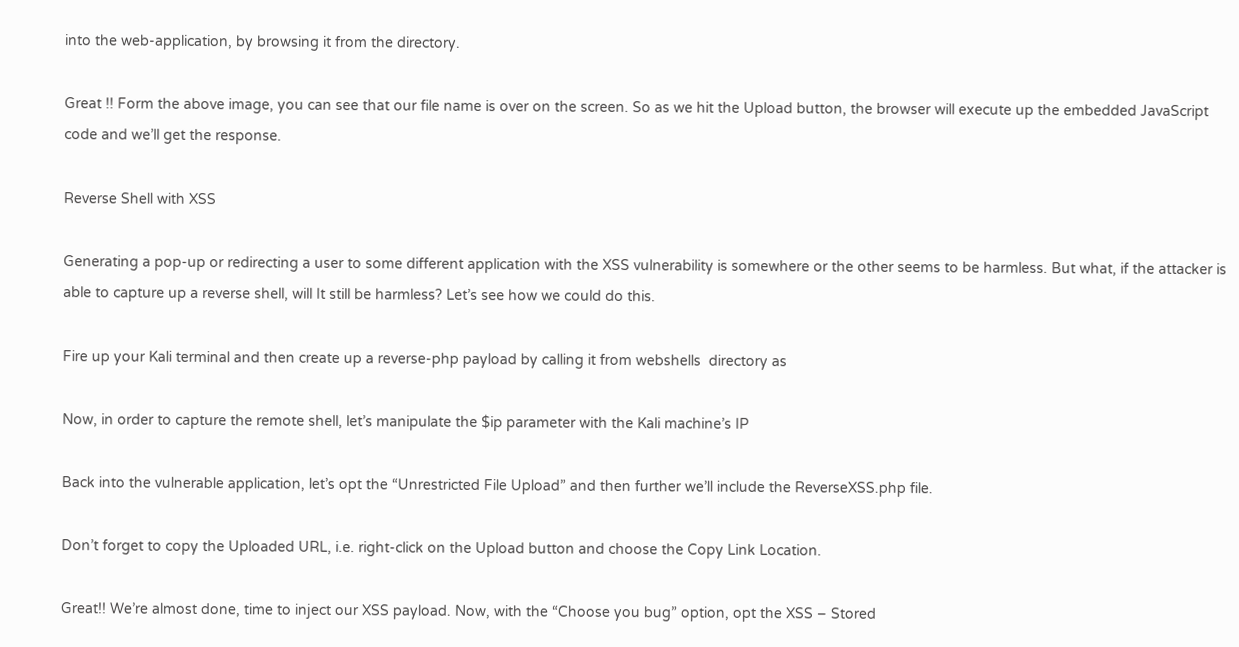into the web-application, by browsing it from the directory.

Great !! Form the above image, you can see that our file name is over on the screen. So as we hit the Upload button, the browser will execute up the embedded JavaScript code and we’ll get the response.

Reverse Shell with XSS

Generating a pop-up or redirecting a user to some different application with the XSS vulnerability is somewhere or the other seems to be harmless. But what, if the attacker is able to capture up a reverse shell, will It still be harmless? Let’s see how we could do this.

Fire up your Kali terminal and then create up a reverse-php payload by calling it from webshells  directory as

Now, in order to capture the remote shell, let’s manipulate the $ip parameter with the Kali machine’s IP

Back into the vulnerable application, let’s opt the “Unrestricted File Upload” and then further we’ll include the ReverseXSS.php file.

Don’t forget to copy the Uploaded URL, i.e. right-click on the Upload button and choose the Copy Link Location.

Great!! We’re almost done, time to inject our XSS payload. Now, with the “Choose you bug” option, opt the XSS – Stored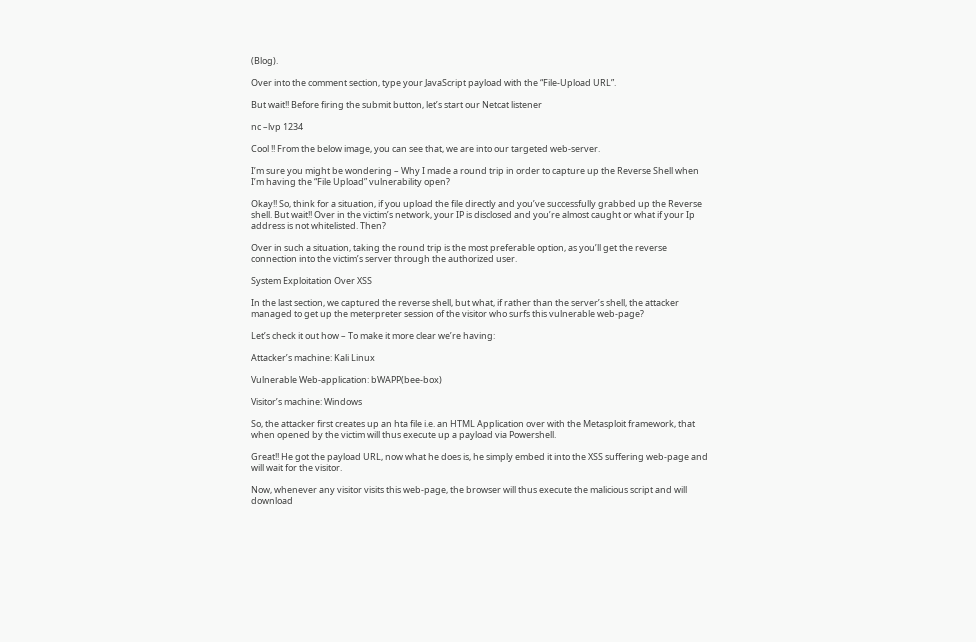(Blog).

Over into the comment section, type your JavaScript payload with the “File-Upload URL”.

But wait!! Before firing the submit button, let’s start our Netcat listener

nc –lvp 1234

Cool !! From the below image, you can see that, we are into our targeted web-server.

I’m sure you might be wondering – Why I made a round trip in order to capture up the Reverse Shell when I’m having the “File Upload” vulnerability open?

Okay!! So, think for a situation, if you upload the file directly and you’ve successfully grabbed up the Reverse shell. But wait!! Over in the victim’s network, your IP is disclosed and you’re almost caught or what if your Ip address is not whitelisted. Then?

Over in such a situation, taking the round trip is the most preferable option, as you’ll get the reverse connection into the victim’s server through the authorized user.

System Exploitation Over XSS

In the last section, we captured the reverse shell, but what, if rather than the server’s shell, the attacker managed to get up the meterpreter session of the visitor who surfs this vulnerable web-page?

Let’s check it out how – To make it more clear we’re having:

Attacker’s machine: Kali Linux

Vulnerable Web-application: bWAPP(bee-box)

Visitor’s machine: Windows

So, the attacker first creates up an hta file i.e. an HTML Application over with the Metasploit framework, that when opened by the victim will thus execute up a payload via Powershell.

Great!! He got the payload URL, now what he does is, he simply embed it into the XSS suffering web-page and will wait for the visitor.

Now, whenever any visitor visits this web-page, the browser will thus execute the malicious script and will download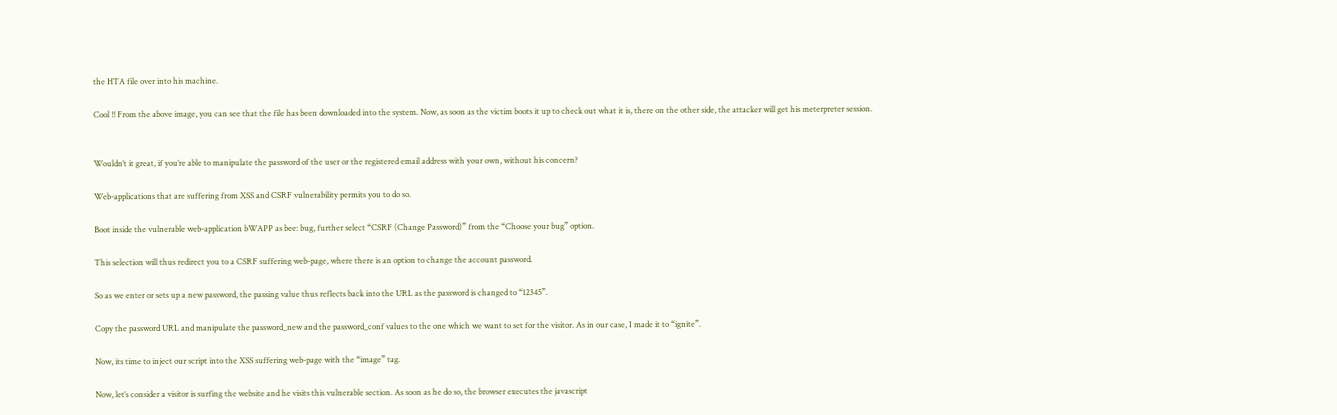the HTA file over into his machine.

Cool !! From the above image, you can see that the file has been downloaded into the system. Now, as soon as the victim boots it up to check out what it is, there on the other side, the attacker will get his meterpreter session.


Wouldn’t it great, if you’re able to manipulate the password of the user or the registered email address with your own, without his concern?

Web-applications that are suffering from XSS and CSRF vulnerability permits you to do so.

Boot inside the vulnerable web-application bWAPP as bee: bug, further select “CSRF (Change Password)” from the “Choose your bug” option.

This selection will thus redirect you to a CSRF suffering web-page, where there is an option to change the account password.

So as we enter or sets up a new password, the passing value thus reflects back into the URL as the password is changed to “12345”.

Copy the password URL and manipulate the password_new and the password_conf values to the one which we want to set for the visitor. As in our case, I made it to “ignite”.

Now, its time to inject our script into the XSS suffering web-page with the “image” tag.

Now, let’s consider a visitor is surfing the website and he visits this vulnerable section. As soon as he do so, the browser executes the javascript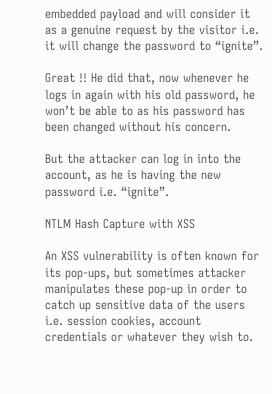embedded payload and will consider it as a genuine request by the visitor i.e. it will change the password to “ignite”.

Great !! He did that, now whenever he logs in again with his old password, he won’t be able to as his password has been changed without his concern.

But the attacker can log in into the account, as he is having the new password i.e. “ignite”.

NTLM Hash Capture with XSS

An XSS vulnerability is often known for its pop-ups, but sometimes attacker manipulates these pop-up in order to catch up sensitive data of the users i.e. session cookies, account credentials or whatever they wish to.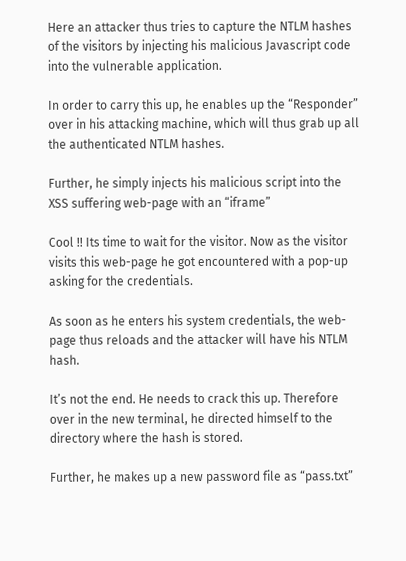Here an attacker thus tries to capture the NTLM hashes of the visitors by injecting his malicious Javascript code into the vulnerable application.

In order to carry this up, he enables up the “Responder” over in his attacking machine, which will thus grab up all the authenticated NTLM hashes.

Further, he simply injects his malicious script into the XSS suffering web-page with an “iframe”

Cool !! Its time to wait for the visitor. Now as the visitor visits this web-page he got encountered with a pop-up asking for the credentials.

As soon as he enters his system credentials, the web-page thus reloads and the attacker will have his NTLM hash.

It’s not the end. He needs to crack this up. Therefore over in the new terminal, he directed himself to the directory where the hash is stored.

Further, he makes up a new password file as “pass.txt”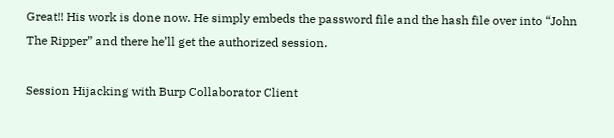Great!! His work is done now. He simply embeds the password file and the hash file over into “John The Ripper” and there he’ll get the authorized session.

Session Hijacking with Burp Collaborator Client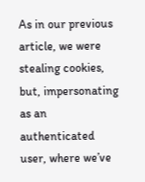As in our previous article, we were stealing cookies, but, impersonating as an authenticated user, where we’ve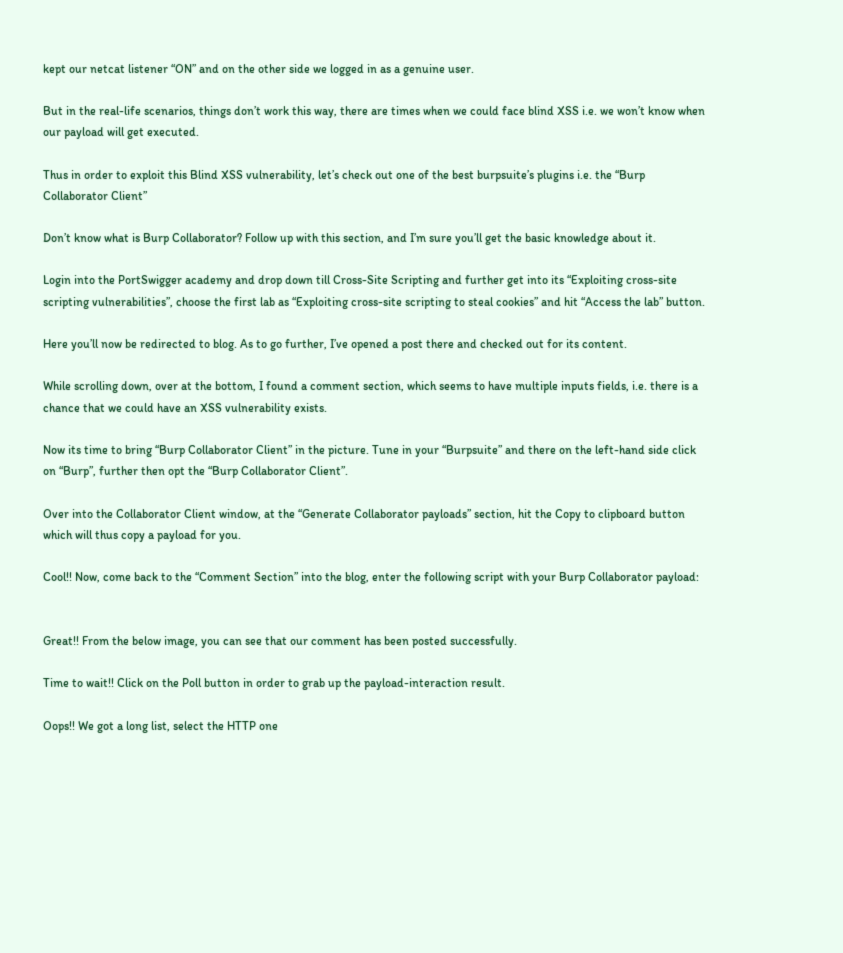kept our netcat listener “ON” and on the other side we logged in as a genuine user.

But in the real-life scenarios, things don’t work this way, there are times when we could face blind XSS i.e. we won’t know when our payload will get executed.

Thus in order to exploit this Blind XSS vulnerability, let’s check out one of the best burpsuite’s plugins i.e. the “Burp Collaborator Client”

Don’t know what is Burp Collaborator? Follow up with this section, and I’m sure you’ll get the basic knowledge about it.

Login into the PortSwigger academy and drop down till Cross-Site Scripting and further get into its “Exploiting cross-site scripting vulnerabilities”, choose the first lab as “Exploiting cross-site scripting to steal cookies” and hit “Access the lab” button.

Here you’ll now be redirected to blog. As to go further, I’ve opened a post there and checked out for its content.

While scrolling down, over at the bottom, I found a comment section, which seems to have multiple inputs fields, i.e. there is a chance that we could have an XSS vulnerability exists.

Now its time to bring “Burp Collaborator Client” in the picture. Tune in your “Burpsuite” and there on the left-hand side click on “Burp”, further then opt the “Burp Collaborator Client”.

Over into the Collaborator Client window, at the “Generate Collaborator payloads” section, hit the Copy to clipboard button which will thus copy a payload for you.

Cool!! Now, come back to the “Comment Section” into the blog, enter the following script with your Burp Collaborator payload:


Great!! From the below image, you can see that our comment has been posted successfully.

Time to wait!! Click on the Poll button in order to grab up the payload-interaction result.

Oops!! We got a long list, select the HTTP one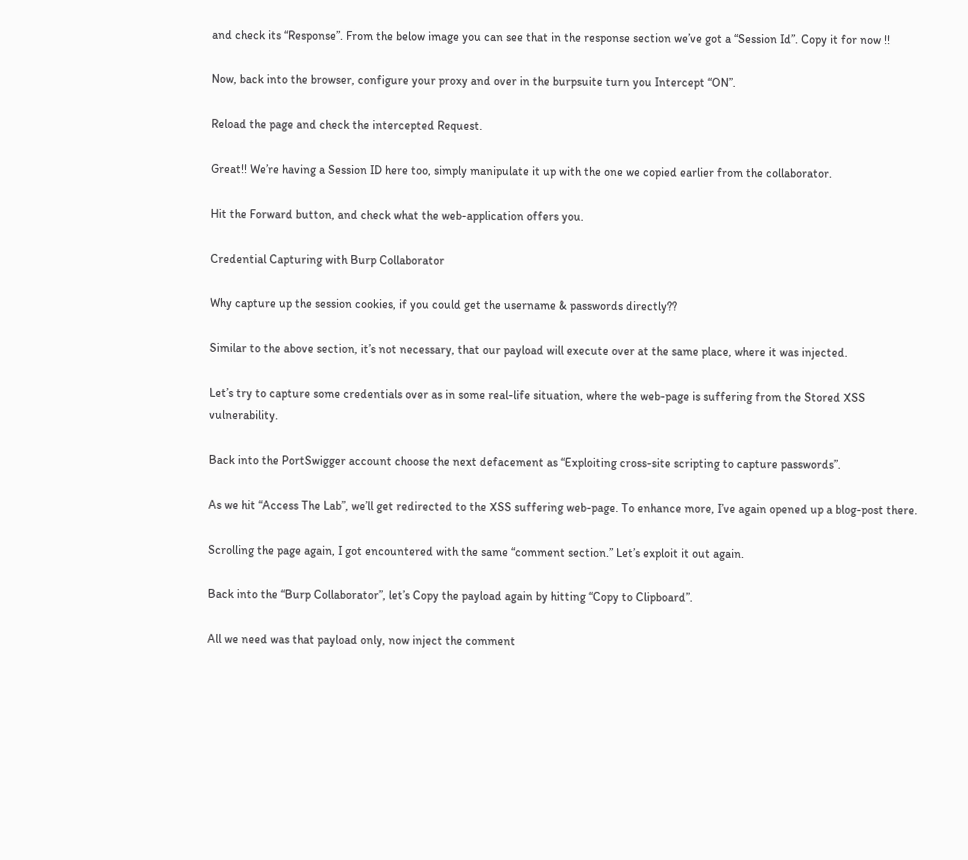and check its “Response”. From the below image you can see that in the response section we’ve got a “Session Id”. Copy it for now !!

Now, back into the browser, configure your proxy and over in the burpsuite turn you Intercept “ON”.

Reload the page and check the intercepted Request.

Great!! We’re having a Session ID here too, simply manipulate it up with the one we copied earlier from the collaborator.

Hit the Forward button, and check what the web-application offers you.

Credential Capturing with Burp Collaborator

Why capture up the session cookies, if you could get the username & passwords directly??

Similar to the above section, it’s not necessary, that our payload will execute over at the same place, where it was injected.

Let’s try to capture some credentials over as in some real-life situation, where the web-page is suffering from the Stored XSS vulnerability.

Back into the PortSwigger account choose the next defacement as “Exploiting cross-site scripting to capture passwords”.

As we hit “Access The Lab”, we’ll get redirected to the XSS suffering web-page. To enhance more, I’ve again opened up a blog-post there.

Scrolling the page again, I got encountered with the same “comment section.” Let’s exploit it out again.

Back into the “Burp Collaborator”, let’s Copy the payload again by hitting “Copy to Clipboard”.

All we need was that payload only, now inject the comment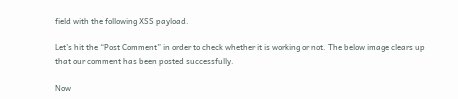field with the following XSS payload.

Let’s hit the “Post Comment” in order to check whether it is working or not. The below image clears up that our comment has been posted successfully.

Now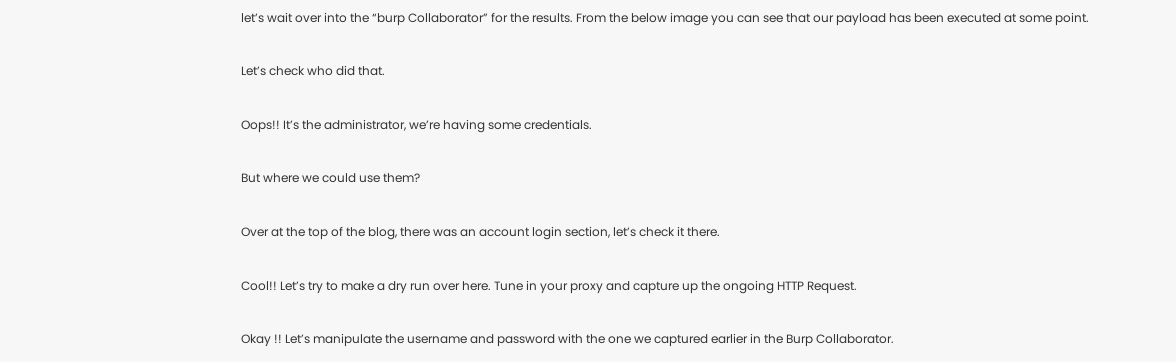let’s wait over into the “burp Collaborator” for the results. From the below image you can see that our payload has been executed at some point.

Let’s check who did that.

Oops!! It’s the administrator, we’re having some credentials.

But where we could use them?

Over at the top of the blog, there was an account login section, let’s check it there.

Cool!! Let’s try to make a dry run over here. Tune in your proxy and capture up the ongoing HTTP Request.

Okay !! Let’s manipulate the username and password with the one we captured earlier in the Burp Collaborator.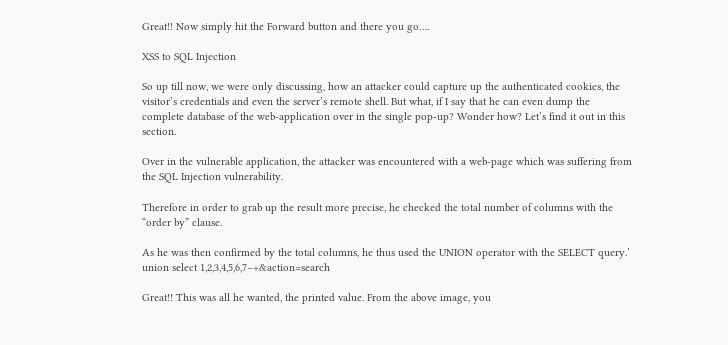Great!! Now simply hit the Forward button and there you go….

XSS to SQL Injection

So up till now, we were only discussing, how an attacker could capture up the authenticated cookies, the visitor’s credentials and even the server’s remote shell. But what, if I say that he can even dump the complete database of the web-application over in the single pop-up? Wonder how? Let’s find it out in this section.

Over in the vulnerable application, the attacker was encountered with a web-page which was suffering from the SQL Injection vulnerability.

Therefore in order to grab up the result more precise, he checked the total number of columns with the “order by” clause.

As he was then confirmed by the total columns, he thus used the UNION operator with the SELECT query.’ union select 1,2,3,4,5,6,7–+&action=search

Great!! This was all he wanted, the printed value. From the above image, you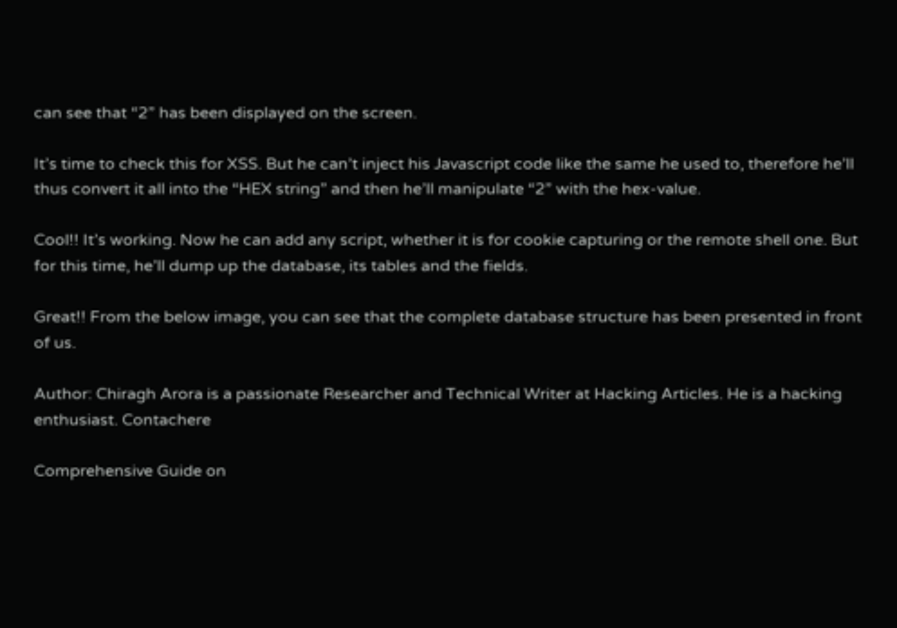can see that “2” has been displayed on the screen.

It’s time to check this for XSS. But he can’t inject his Javascript code like the same he used to, therefore he’ll thus convert it all into the “HEX string” and then he’ll manipulate “2” with the hex-value.

Cool!! It’s working. Now he can add any script, whether it is for cookie capturing or the remote shell one. But for this time, he’ll dump up the database, its tables and the fields.

Great!! From the below image, you can see that the complete database structure has been presented in front of us.

Author: Chiragh Arora is a passionate Researcher and Technical Writer at Hacking Articles. He is a hacking enthusiast. Contachere

Comprehensive Guide on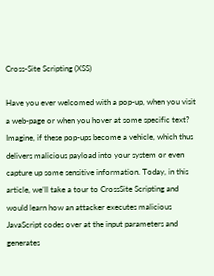Cross-Site Scripting (XSS)

Have you ever welcomed with a pop-up, when you visit a web-page or when you hover at some specific text? Imagine, if these pop-ups become a vehicle, which thus delivers malicious payload into your system or even capture up some sensitive information. Today, in this article, we’ll take a tour to CrossSite Scripting and would learn how an attacker executes malicious JavaScript codes over at the input parameters and generates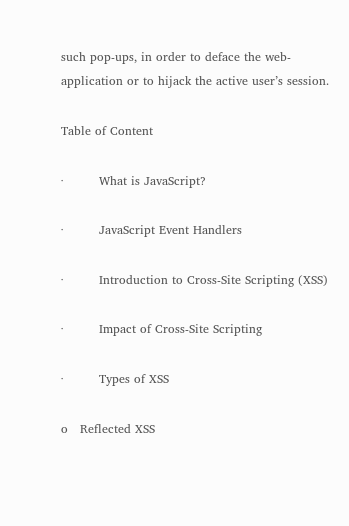such pop-ups, in order to deface the web-application or to hijack the active user’s session.

Table of Content

·         What is JavaScript?

·         JavaScript Event Handlers

·         Introduction to Cross-Site Scripting (XSS)

·         Impact of Cross-Site Scripting

·         Types of XSS

o   Reflected XSS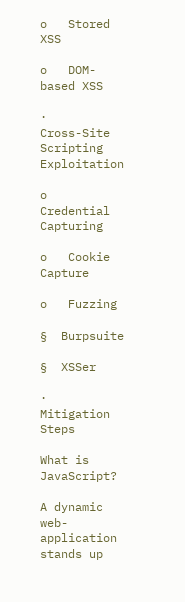o   Stored XSS

o   DOM-based XSS

·         Cross-Site Scripting Exploitation

o   Credential Capturing

o   Cookie Capture

o   Fuzzing

§  Burpsuite

§  XSSer

·         Mitigation Steps

What is JavaScript?

A dynamic web-application stands up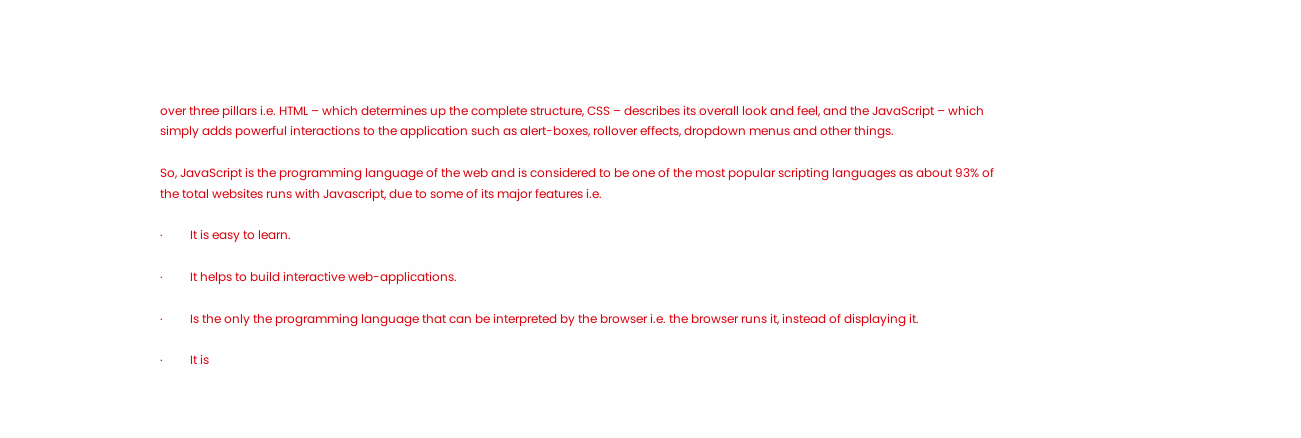over three pillars i.e. HTML – which determines up the complete structure, CSS – describes its overall look and feel, and the JavaScript – which simply adds powerful interactions to the application such as alert-boxes, rollover effects, dropdown menus and other things.

So, JavaScript is the programming language of the web and is considered to be one of the most popular scripting languages as about 93% of the total websites runs with Javascript, due to some of its major features i.e.

·         It is easy to learn.

·         It helps to build interactive web-applications.

·         Is the only the programming language that can be interpreted by the browser i.e. the browser runs it, instead of displaying it.

·         It is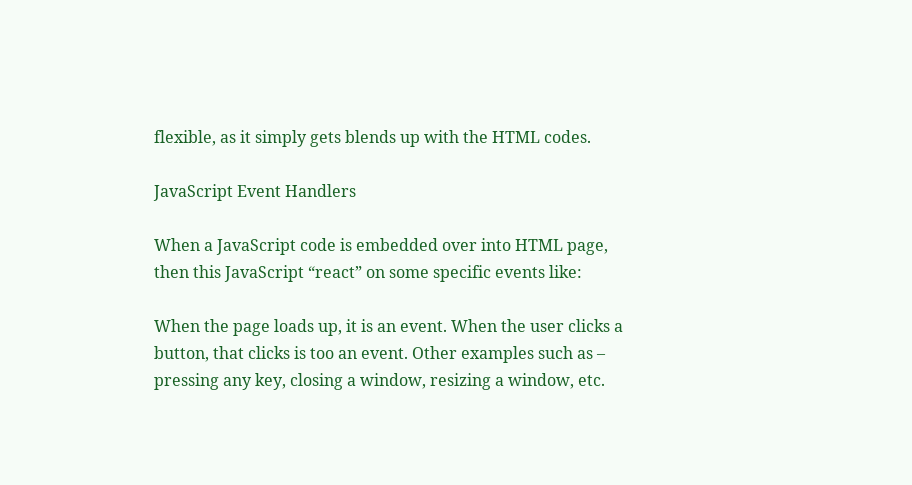flexible, as it simply gets blends up with the HTML codes.

JavaScript Event Handlers

When a JavaScript code is embedded over into HTML page, then this JavaScript “react” on some specific events like:

When the page loads up, it is an event. When the user clicks a button, that clicks is too an event. Other examples such as – pressing any key, closing a window, resizing a window, etc.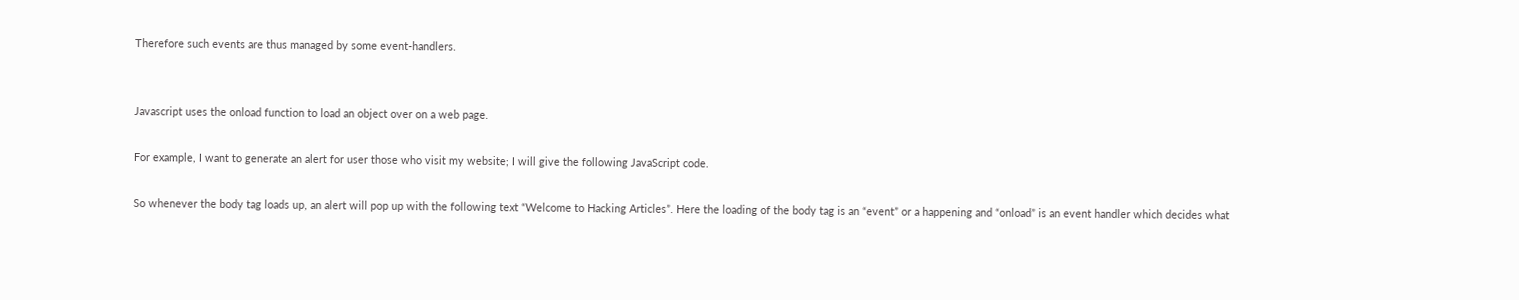Therefore such events are thus managed by some event-handlers.


Javascript uses the onload function to load an object over on a web page.

For example, I want to generate an alert for user those who visit my website; I will give the following JavaScript code.

So whenever the body tag loads up, an alert will pop up with the following text “Welcome to Hacking Articles”. Here the loading of the body tag is an “event” or a happening and “onload” is an event handler which decides what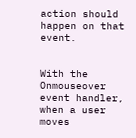action should happen on that event.


With the Onmouseover event handler, when a user moves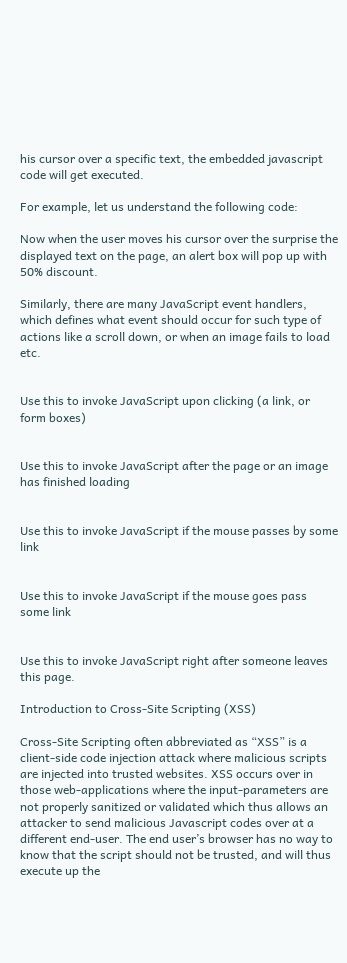his cursor over a specific text, the embedded javascript code will get executed.

For example, let us understand the following code:

Now when the user moves his cursor over the surprise the displayed text on the page, an alert box will pop up with 50% discount.

Similarly, there are many JavaScript event handlers, which defines what event should occur for such type of actions like a scroll down, or when an image fails to load etc.


Use this to invoke JavaScript upon clicking (a link, or form boxes)


Use this to invoke JavaScript after the page or an image has finished loading


Use this to invoke JavaScript if the mouse passes by some link


Use this to invoke JavaScript if the mouse goes pass some link


Use this to invoke JavaScript right after someone leaves this page.

Introduction to Cross-Site Scripting (XSS)

Cross-Site Scripting often abbreviated as “XSS” is a client-side code injection attack where malicious scripts are injected into trusted websites. XSS occurs over in those web-applications where the input-parameters are not properly sanitized or validated which thus allows an attacker to send malicious Javascript codes over at a different end-user. The end user’s browser has no way to know that the script should not be trusted, and will thus execute up the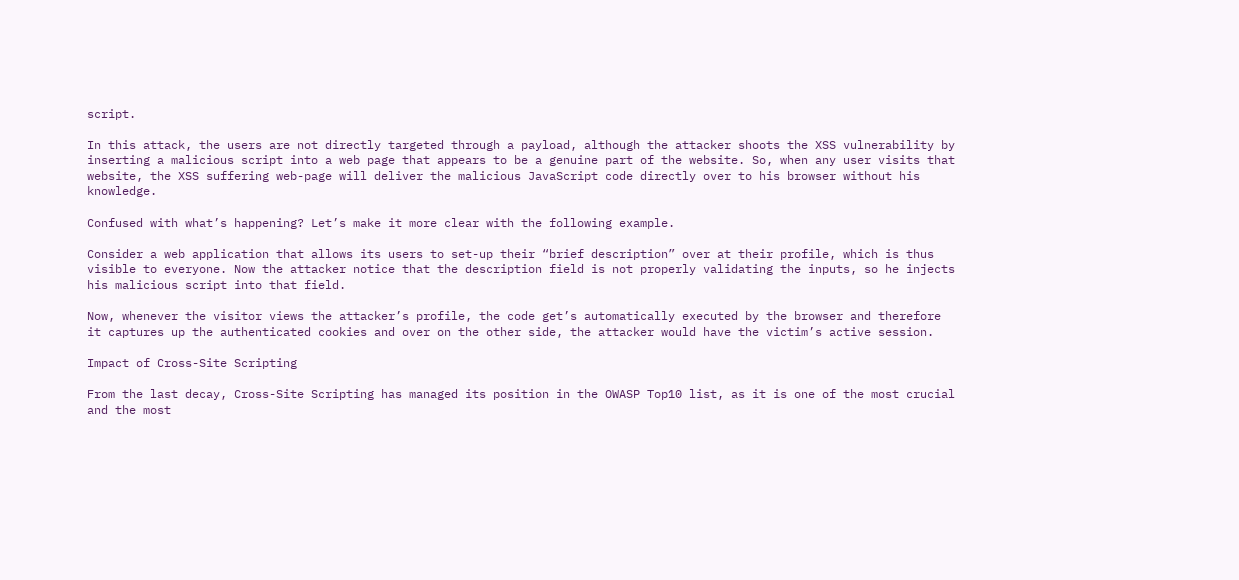script.

In this attack, the users are not directly targeted through a payload, although the attacker shoots the XSS vulnerability by inserting a malicious script into a web page that appears to be a genuine part of the website. So, when any user visits that website, the XSS suffering web-page will deliver the malicious JavaScript code directly over to his browser without his knowledge.

Confused with what’s happening? Let’s make it more clear with the following example.

Consider a web application that allows its users to set-up their “brief description” over at their profile, which is thus visible to everyone. Now the attacker notice that the description field is not properly validating the inputs, so he injects his malicious script into that field.

Now, whenever the visitor views the attacker’s profile, the code get’s automatically executed by the browser and therefore it captures up the authenticated cookies and over on the other side, the attacker would have the victim’s active session.

Impact of Cross-Site Scripting

From the last decay, Cross-Site Scripting has managed its position in the OWASP Top10 list, as it is one of the most crucial and the most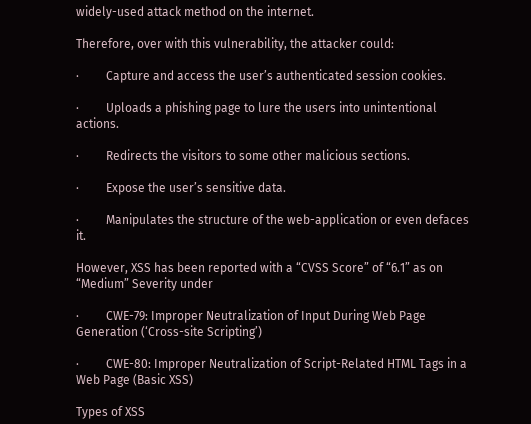widely-used attack method on the internet.

Therefore, over with this vulnerability, the attacker could:

·         Capture and access the user’s authenticated session cookies.

·         Uploads a phishing page to lure the users into unintentional actions.

·         Redirects the visitors to some other malicious sections.

·         Expose the user’s sensitive data.

·         Manipulates the structure of the web-application or even defaces it.

However, XSS has been reported with a “CVSS Score” of “6.1” as on “Medium” Severity under

·         CWE-79: Improper Neutralization of Input During Web Page Generation (‘Cross-site Scripting’)

·         CWE-80: Improper Neutralization of Script-Related HTML Tags in a Web Page (Basic XSS)

Types of XSS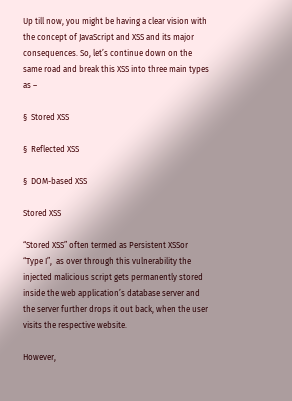Up till now, you might be having a clear vision with the concept of JavaScript and XSS and its major consequences. So, let’s continue down on the same road and break this XSS into three main types as –

§  Stored XSS

§  Reflected XSS

§  DOM-based XSS

Stored XSS

“Stored XSS” often termed as Persistent XSSor “Type I”,  as over through this vulnerability the injected malicious script gets permanently stored inside the web application’s database server and the server further drops it out back, when the user visits the respective website.

However,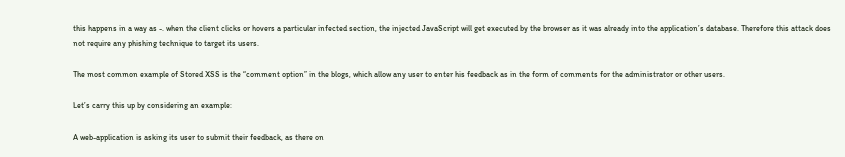this happens in a way as -. when the client clicks or hovers a particular infected section, the injected JavaScript will get executed by the browser as it was already into the application’s database. Therefore this attack does not require any phishing technique to target its users.

The most common example of Stored XSS is the “comment option” in the blogs, which allow any user to enter his feedback as in the form of comments for the administrator or other users.

Let’s carry this up by considering an example:

A web-application is asking its user to submit their feedback, as there on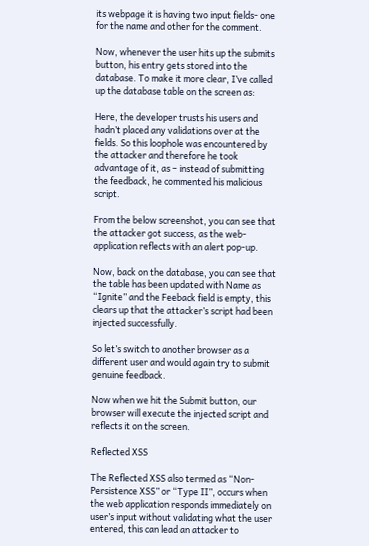its webpage it is having two input fields- one for the name and other for the comment.

Now, whenever the user hits up the submits button, his entry gets stored into the database. To make it more clear, I’ve called up the database table on the screen as:

Here, the developer trusts his users and hadn’t placed any validations over at the fields. So this loophole was encountered by the attacker and therefore he took advantage of it, as – instead of submitting the feedback, he commented his malicious script.

From the below screenshot, you can see that the attacker got success, as the web-application reflects with an alert pop-up.

Now, back on the database, you can see that the table has been updated with Name as “Ignite” and the Feeback field is empty, this clears up that the attacker’s script had been injected successfully.

So let’s switch to another browser as a different user and would again try to submit genuine feedback.

Now when we hit the Submit button, our browser will execute the injected script and reflects it on the screen.

Reflected XSS

The Reflected XSS also termed as “Non-Persistence XSS” or “Type II”, occurs when the web application responds immediately on user’s input without validating what the user entered, this can lead an attacker to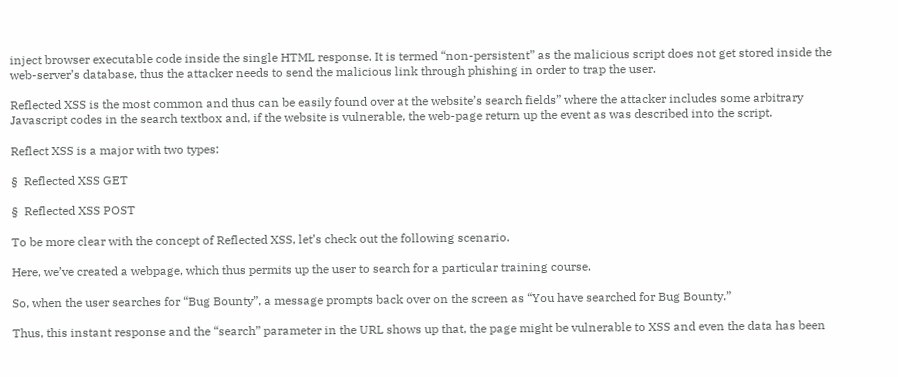inject browser executable code inside the single HTML response. It is termed “non-persistent” as the malicious script does not get stored inside the web-server’s database, thus the attacker needs to send the malicious link through phishing in order to trap the user.

Reflected XSS is the most common and thus can be easily found over at the website’s search fields” where the attacker includes some arbitrary Javascript codes in the search textbox and, if the website is vulnerable, the web-page return up the event as was described into the script.

Reflect XSS is a major with two types:

§  Reflected XSS GET

§  Reflected XSS POST

To be more clear with the concept of Reflected XSS, let’s check out the following scenario.

Here, we’ve created a webpage, which thus permits up the user to search for a particular training course.

So, when the user searches for “Bug Bounty”, a message prompts back over on the screen as “You have searched for Bug Bounty.”

Thus, this instant response and the “search” parameter in the URL shows up that, the page might be vulnerable to XSS and even the data has been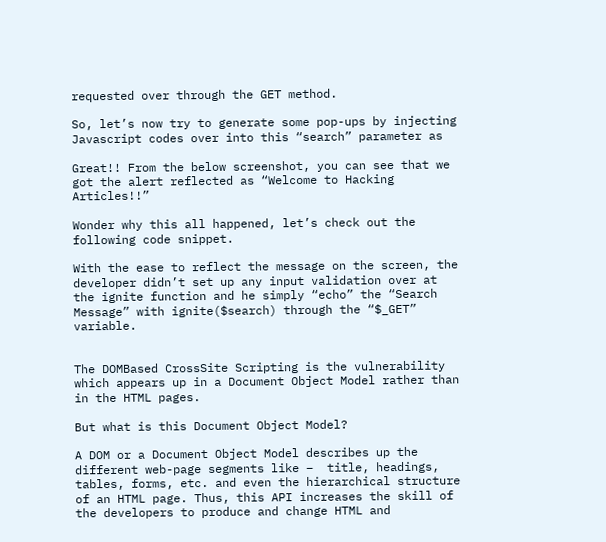requested over through the GET method.

So, let’s now try to generate some pop-ups by injecting Javascript codes over into this “search” parameter as

Great!! From the below screenshot, you can see that we got the alert reflected as “Welcome to Hacking Articles!!”

Wonder why this all happened, let’s check out the following code snippet.

With the ease to reflect the message on the screen, the developer didn’t set up any input validation over at the ignite function and he simply “echo” the “Search Message” with ignite($search) through the “$_GET” variable.


The DOMBased CrossSite Scripting is the vulnerability which appears up in a Document Object Model rather than in the HTML pages.

But what is this Document Object Model?

A DOM or a Document Object Model describes up the different web-page segments like –  title, headings, tables, forms, etc. and even the hierarchical structure of an HTML page. Thus, this API increases the skill of the developers to produce and change HTML and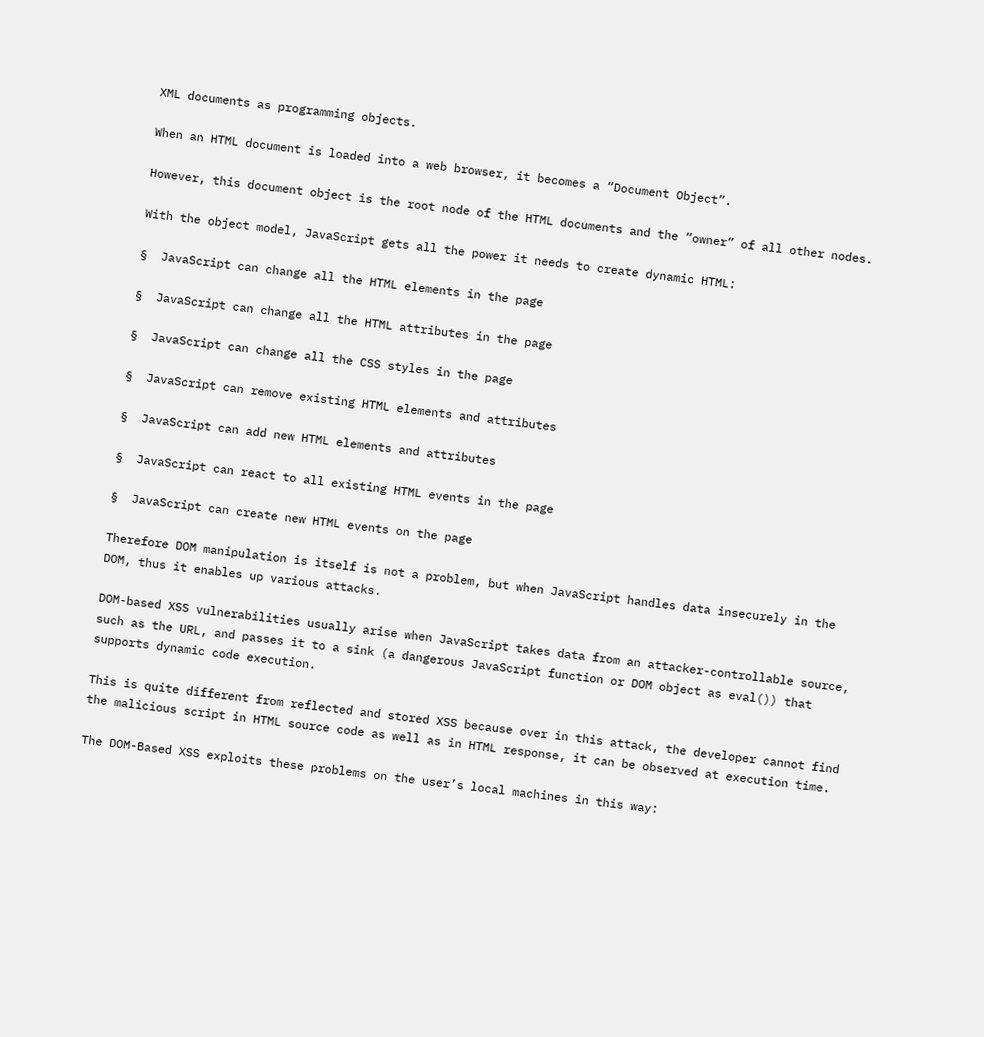XML documents as programming objects.

When an HTML document is loaded into a web browser, it becomes a “Document Object”.

However, this document object is the root node of the HTML documents and the “owner” of all other nodes.

With the object model, JavaScript gets all the power it needs to create dynamic HTML:

§  JavaScript can change all the HTML elements in the page

§  JavaScript can change all the HTML attributes in the page

§  JavaScript can change all the CSS styles in the page

§  JavaScript can remove existing HTML elements and attributes

§  JavaScript can add new HTML elements and attributes

§  JavaScript can react to all existing HTML events in the page

§  JavaScript can create new HTML events on the page

Therefore DOM manipulation is itself is not a problem, but when JavaScript handles data insecurely in the DOM, thus it enables up various attacks.

DOM-based XSS vulnerabilities usually arise when JavaScript takes data from an attacker-controllable source, such as the URL, and passes it to a sink (a dangerous JavaScript function or DOM object as eval()) that supports dynamic code execution.

This is quite different from reflected and stored XSS because over in this attack, the developer cannot find the malicious script in HTML source code as well as in HTML response, it can be observed at execution time.

The DOM-Based XSS exploits these problems on the user’s local machines in this way: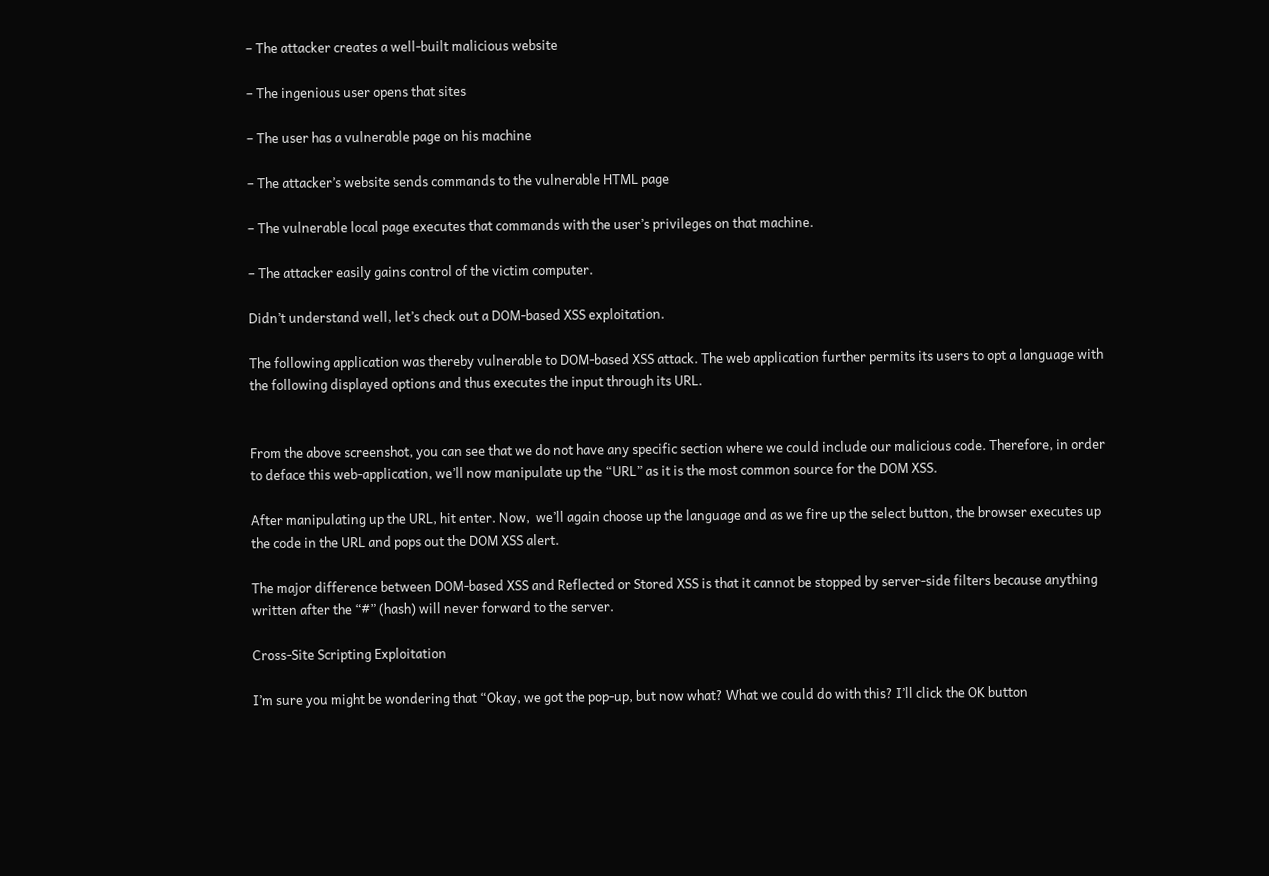– The attacker creates a well-built malicious website

– The ingenious user opens that sites

– The user has a vulnerable page on his machine

– The attacker’s website sends commands to the vulnerable HTML page

– The vulnerable local page executes that commands with the user’s privileges on that machine.

– The attacker easily gains control of the victim computer.

Didn’t understand well, let’s check out a DOM-based XSS exploitation.

The following application was thereby vulnerable to DOM-based XSS attack. The web application further permits its users to opt a language with the following displayed options and thus executes the input through its URL.


From the above screenshot, you can see that we do not have any specific section where we could include our malicious code. Therefore, in order to deface this web-application, we’ll now manipulate up the “URL” as it is the most common source for the DOM XSS.

After manipulating up the URL, hit enter. Now,  we’ll again choose up the language and as we fire up the select button, the browser executes up the code in the URL and pops out the DOM XSS alert.

The major difference between DOM-based XSS and Reflected or Stored XSS is that it cannot be stopped by server-side filters because anything written after the “#” (hash) will never forward to the server.

Cross-Site Scripting Exploitation

I’m sure you might be wondering that “Okay, we got the pop-up, but now what? What we could do with this? I’ll click the OK button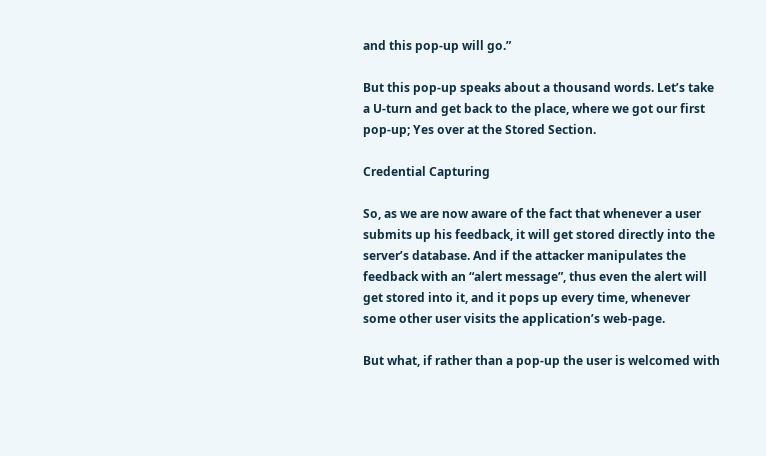and this pop-up will go.”

But this pop-up speaks about a thousand words. Let’s take a U-turn and get back to the place, where we got our first pop-up; Yes over at the Stored Section.

Credential Capturing

So, as we are now aware of the fact that whenever a user submits up his feedback, it will get stored directly into the server’s database. And if the attacker manipulates the feedback with an “alert message”, thus even the alert will get stored into it, and it pops up every time, whenever some other user visits the application’s web-page.

But what, if rather than a pop-up the user is welcomed with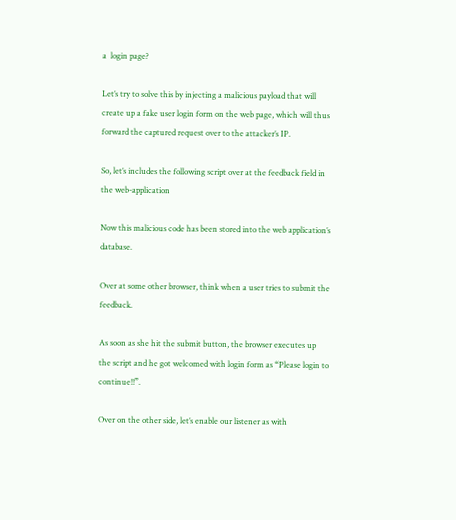a  login page?

Let’s try to solve this by injecting a malicious payload that will create up a fake user login form on the web page, which will thus forward the captured request over to the attacker’s IP.

So, let’s includes the following script over at the feedback field in the web-application

Now this malicious code has been stored into the web application’s database.

Over at some other browser, think when a user tries to submit the feedback.

As soon as she hit the submit button, the browser executes up the script and he got welcomed with login form as “Please login to continue!!”.

Over on the other side, let’s enable our listener as with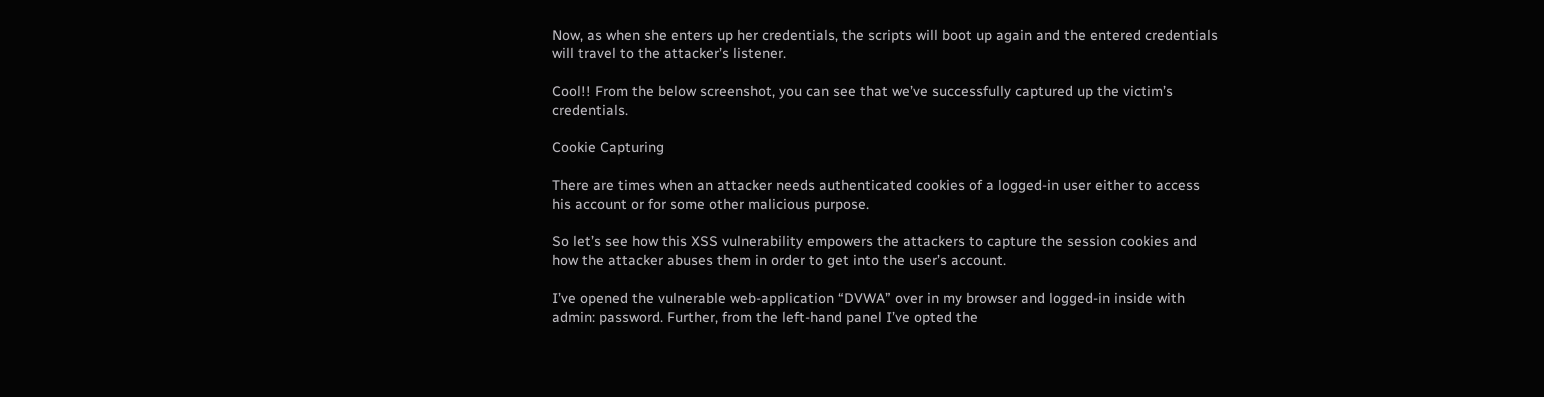Now, as when she enters up her credentials, the scripts will boot up again and the entered credentials will travel to the attacker’s listener.

Cool!! From the below screenshot, you can see that we’ve successfully captured up the victim’s credentials.

Cookie Capturing

There are times when an attacker needs authenticated cookies of a logged-in user either to access his account or for some other malicious purpose.

So let’s see how this XSS vulnerability empowers the attackers to capture the session cookies and how the attacker abuses them in order to get into the user’s account.

I’ve opened the vulnerable web-application “DVWA” over in my browser and logged-in inside with admin: password. Further, from the left-hand panel I’ve opted the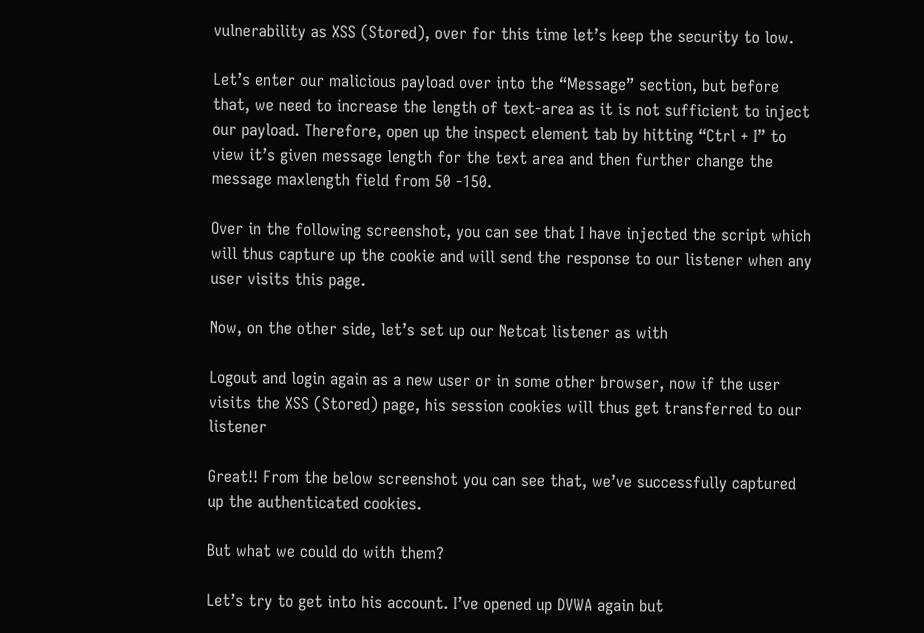vulnerability as XSS (Stored), over for this time let’s keep the security to low.

Let’s enter our malicious payload over into the “Message” section, but before that, we need to increase the length of text-area as it is not sufficient to inject our payload. Therefore, open up the inspect element tab by hitting “Ctrl + I” to view it’s given message length for the text area and then further change the message maxlength field from 50 -150.

Over in the following screenshot, you can see that I have injected the script which will thus capture up the cookie and will send the response to our listener when any user visits this page.

Now, on the other side, let’s set up our Netcat listener as with

Logout and login again as a new user or in some other browser, now if the user visits the XSS (Stored) page, his session cookies will thus get transferred to our listener

Great!! From the below screenshot you can see that, we’ve successfully captured up the authenticated cookies.

But what we could do with them?

Let’s try to get into his account. I’ve opened up DVWA again but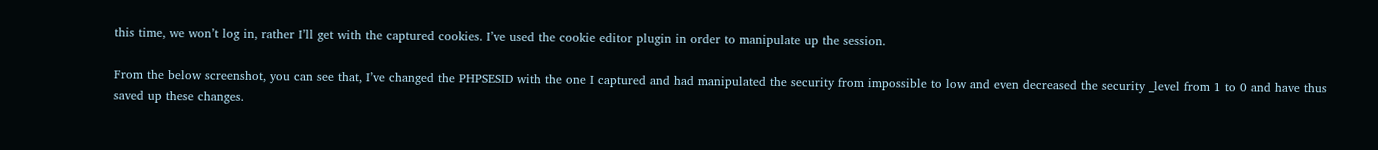this time, we won’t log in, rather I’ll get with the captured cookies. I’ve used the cookie editor plugin in order to manipulate up the session.

From the below screenshot, you can see that, I’ve changed the PHPSESID with the one I captured and had manipulated the security from impossible to low and even decreased the security _level from 1 to 0 and have thus saved up these changes.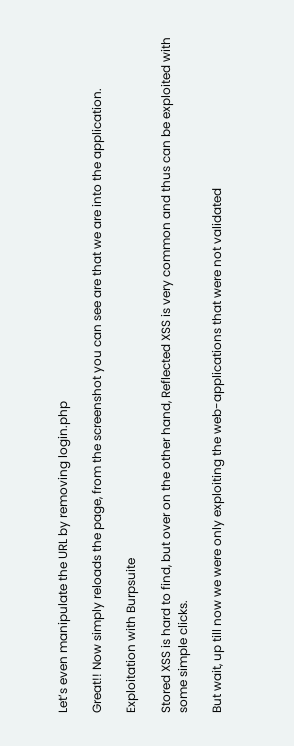Let’s even manipulate the URL by removing login.php

Great!! Now simply reloads the page, from the screenshot you can see are that we are into the application.

Exploitation with Burpsuite

Stored XSS is hard to find, but over on the other hand, Reflected XSS is very common and thus can be exploited with some simple clicks.

But wait, up till now we were only exploiting the web-applications that were not validated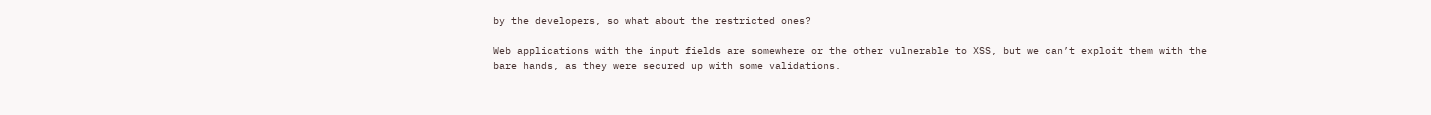by the developers, so what about the restricted ones?

Web applications with the input fields are somewhere or the other vulnerable to XSS, but we can’t exploit them with the bare hands, as they were secured up with some validations.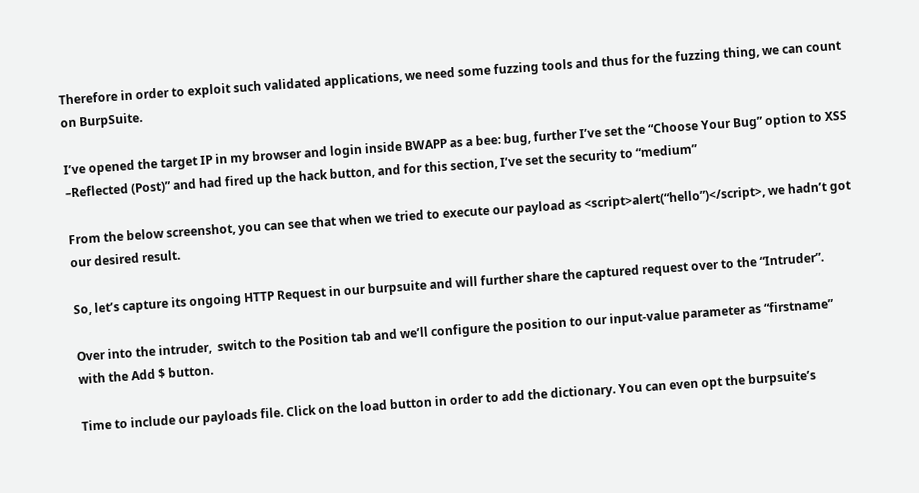Therefore in order to exploit such validated applications, we need some fuzzing tools and thus for the fuzzing thing, we can count on BurpSuite.

I’ve opened the target IP in my browser and login inside BWAPP as a bee: bug, further I’ve set the “Choose Your Bug” option to XSS –Reflected (Post)” and had fired up the hack button, and for this section, I’ve set the security to “medium”

From the below screenshot, you can see that when we tried to execute our payload as <script>alert(“hello”)</script>, we hadn’t got our desired result.

So, let’s capture its ongoing HTTP Request in our burpsuite and will further share the captured request over to the “Intruder”.

Over into the intruder,  switch to the Position tab and we’ll configure the position to our input-value parameter as “firstname” with the Add $ button.

Time to include our payloads file. Click on the load button in order to add the dictionary. You can even opt the burpsuite’s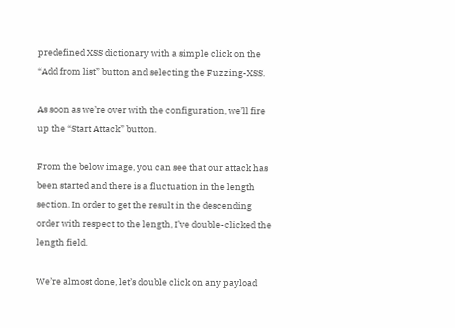predefined XSS dictionary with a simple click on the “Add from list” button and selecting the Fuzzing-XSS.

As soon as we’re over with the configuration, we’ll fire up the “Start Attack” button.

From the below image, you can see that our attack has been started and there is a fluctuation in the length section. In order to get the result in the descending order with respect to the length, I’ve double-clicked the length field.

We’re almost done, let’s double click on any payload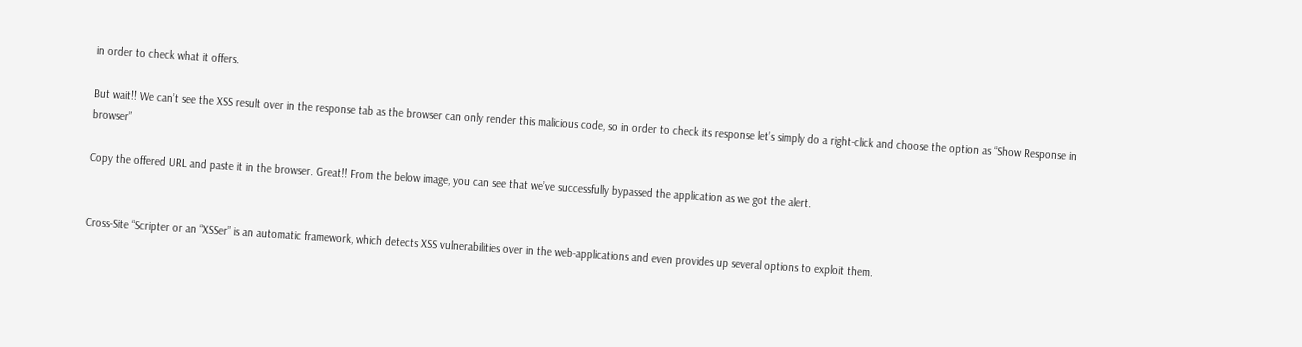in order to check what it offers.

But wait!! We can’t see the XSS result over in the response tab as the browser can only render this malicious code, so in order to check its response let’s simply do a right-click and choose the option as “Show Response in browser”

Copy the offered URL and paste it in the browser. Great!! From the below image, you can see that we’ve successfully bypassed the application as we got the alert.


Cross-Site “Scripter or an “XSSer” is an automatic framework, which detects XSS vulnerabilities over in the web-applications and even provides up several options to exploit them.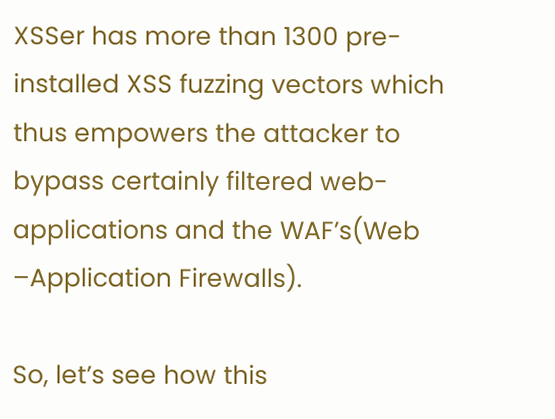XSSer has more than 1300 pre-installed XSS fuzzing vectors which thus empowers the attacker to bypass certainly filtered web-applications and the WAF’s(Web –Application Firewalls).

So, let’s see how this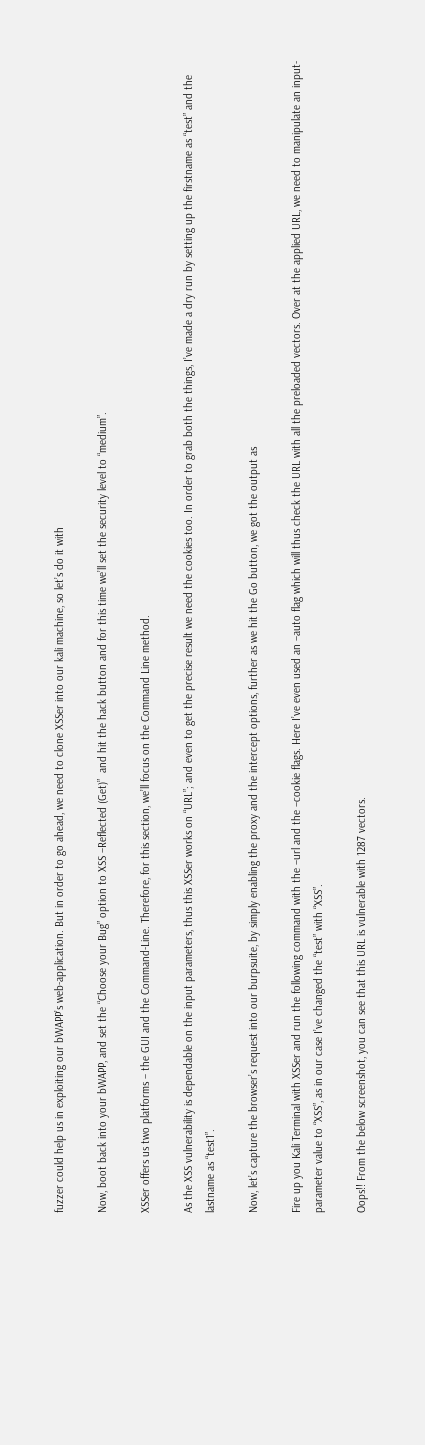fuzzer could help us in exploiting our bWAPP’s web-application. But in order to go ahead, we need to clone XSSer into our kali machine, so let’s do it with

Now, boot back into your bWAPP, and set the “Choose your Bug” option to XSS –Reflected (Get)”  and hit the hack button and for this time we’ll set the security level to “medium”.

XSSer offers us two platforms – the GUI and the Command-Line. Therefore, for this section, we’ll focus on the Command Line method.

As the XSS vulnerability is dependable on the input parameters, thus this XSSer works on “URL”; and even to get the precise result we need the cookies too. In order to grab both the things, I’ve made a dry run by setting up the firstname as “test” and the lastname as “test1”.

Now, let’s capture the browser’s request into our burpsuite, by simply enabling the proxy and the intercept options, further as we hit the Go button, we got the output as

Fire up you Kali Terminal with XSSer and run the following command with the –url and the –cookie flags. Here I’ve even used an –auto flag which will thus check the URL with all the preloaded vectors. Over at the applied URL, we need to manipulate an input-parameter value to “XSS”, as in our case I’ve changed the “test” with “XSS”.

Oops!! From the below screenshot, you can see that this URL is vulnerable with 1287 vectors.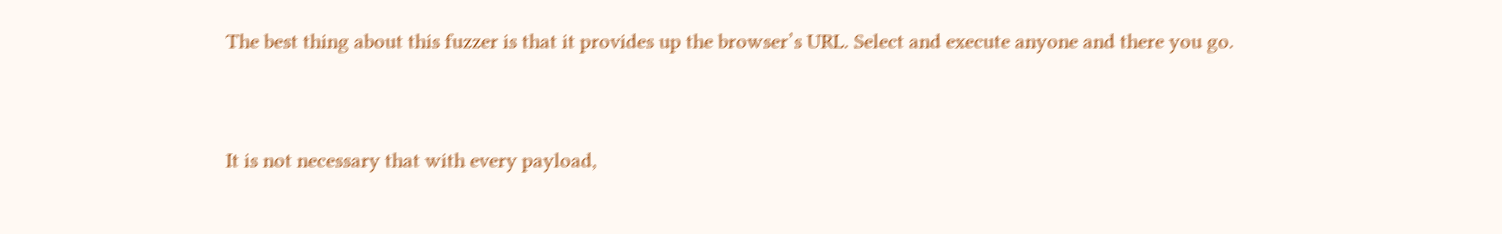The best thing about this fuzzer is that it provides up the browser’s URL. Select and execute anyone and there you go.


It is not necessary that with every payload,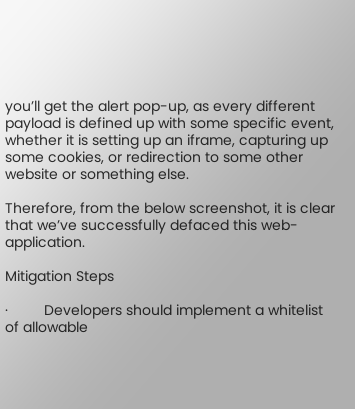you’ll get the alert pop-up, as every different payload is defined up with some specific event, whether it is setting up an iframe, capturing up some cookies, or redirection to some other website or something else.

Therefore, from the below screenshot, it is clear that we’ve successfully defaced this web-application.

Mitigation Steps

·         Developers should implement a whitelist of allowable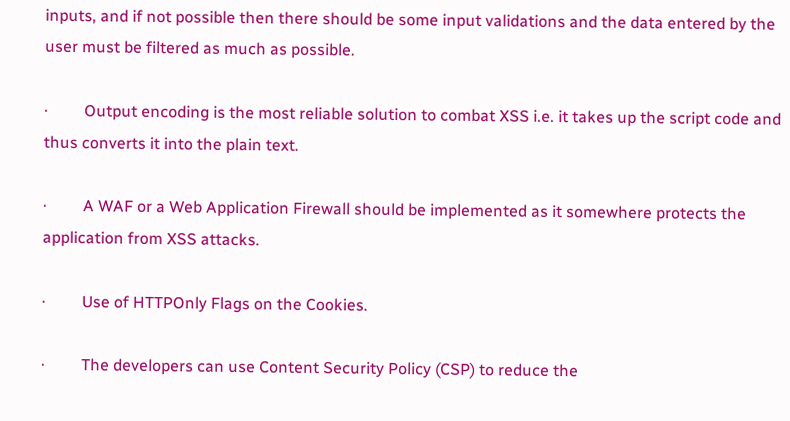inputs, and if not possible then there should be some input validations and the data entered by the user must be filtered as much as possible.

·         Output encoding is the most reliable solution to combat XSS i.e. it takes up the script code and thus converts it into the plain text.

·         A WAF or a Web Application Firewall should be implemented as it somewhere protects the application from XSS attacks.

·         Use of HTTPOnly Flags on the Cookies.

·         The developers can use Content Security Policy (CSP) to reduce the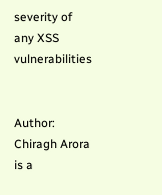severity of any XSS vulnerabilities


Author: Chiragh Arora is a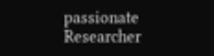passionate Researcher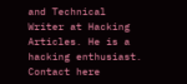and Technical Writer at Hacking Articles. He is a hacking enthusiast. Contact here